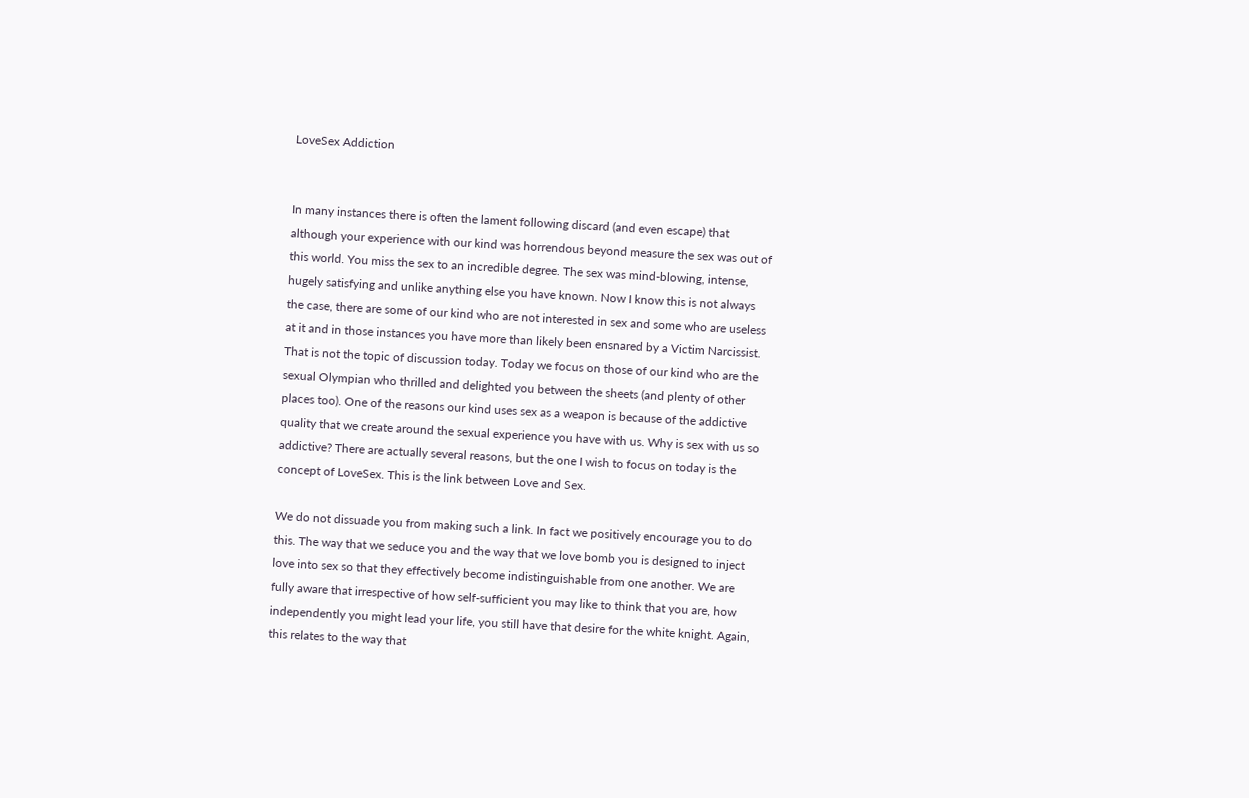LoveSex Addiction


In many instances there is often the lament following discard (and even escape) that although your experience with our kind was horrendous beyond measure the sex was out of this world. You miss the sex to an incredible degree. The sex was mind-blowing, intense, hugely satisfying and unlike anything else you have known. Now I know this is not always the case, there are some of our kind who are not interested in sex and some who are useless at it and in those instances you have more than likely been ensnared by a Victim Narcissist. That is not the topic of discussion today. Today we focus on those of our kind who are the sexual Olympian who thrilled and delighted you between the sheets (and plenty of other places too). One of the reasons our kind uses sex as a weapon is because of the addictive quality that we create around the sexual experience you have with us. Why is sex with us so addictive? There are actually several reasons, but the one I wish to focus on today is the concept of LoveSex. This is the link between Love and Sex.

We do not dissuade you from making such a link. In fact we positively encourage you to do this. The way that we seduce you and the way that we love bomb you is designed to inject love into sex so that they effectively become indistinguishable from one another. We are fully aware that irrespective of how self-sufficient you may like to think that you are, how independently you might lead your life, you still have that desire for the white knight. Again, this relates to the way that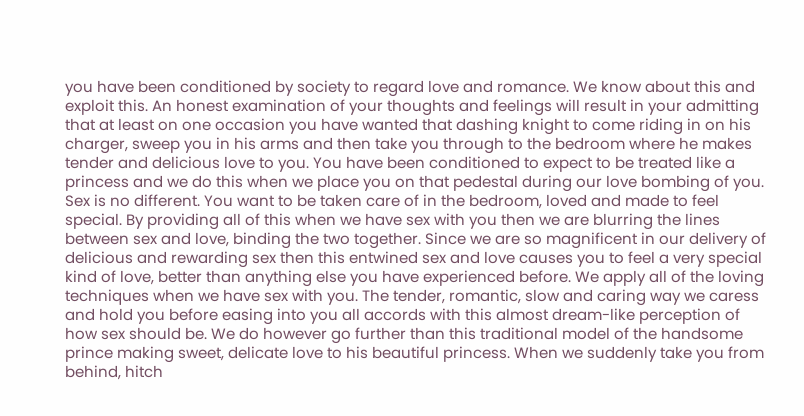you have been conditioned by society to regard love and romance. We know about this and exploit this. An honest examination of your thoughts and feelings will result in your admitting that at least on one occasion you have wanted that dashing knight to come riding in on his charger, sweep you in his arms and then take you through to the bedroom where he makes tender and delicious love to you. You have been conditioned to expect to be treated like a princess and we do this when we place you on that pedestal during our love bombing of you. Sex is no different. You want to be taken care of in the bedroom, loved and made to feel special. By providing all of this when we have sex with you then we are blurring the lines between sex and love, binding the two together. Since we are so magnificent in our delivery of delicious and rewarding sex then this entwined sex and love causes you to feel a very special kind of love, better than anything else you have experienced before. We apply all of the loving techniques when we have sex with you. The tender, romantic, slow and caring way we caress and hold you before easing into you all accords with this almost dream-like perception of how sex should be. We do however go further than this traditional model of the handsome prince making sweet, delicate love to his beautiful princess. When we suddenly take you from behind, hitch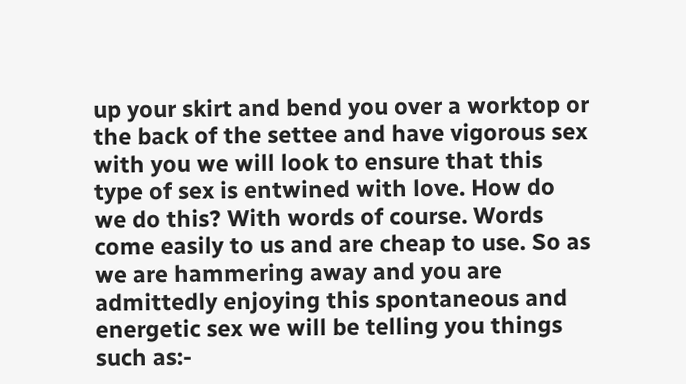up your skirt and bend you over a worktop or the back of the settee and have vigorous sex with you we will look to ensure that this type of sex is entwined with love. How do we do this? With words of course. Words come easily to us and are cheap to use. So as we are hammering away and you are admittedly enjoying this spontaneous and energetic sex we will be telling you things such as:-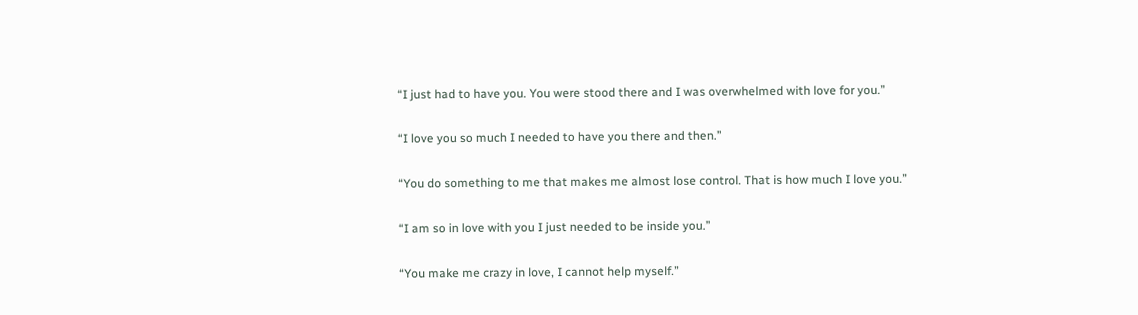“I just had to have you. You were stood there and I was overwhelmed with love for you.”

“I love you so much I needed to have you there and then.”

“You do something to me that makes me almost lose control. That is how much I love you.”

“I am so in love with you I just needed to be inside you.”

“You make me crazy in love, I cannot help myself.”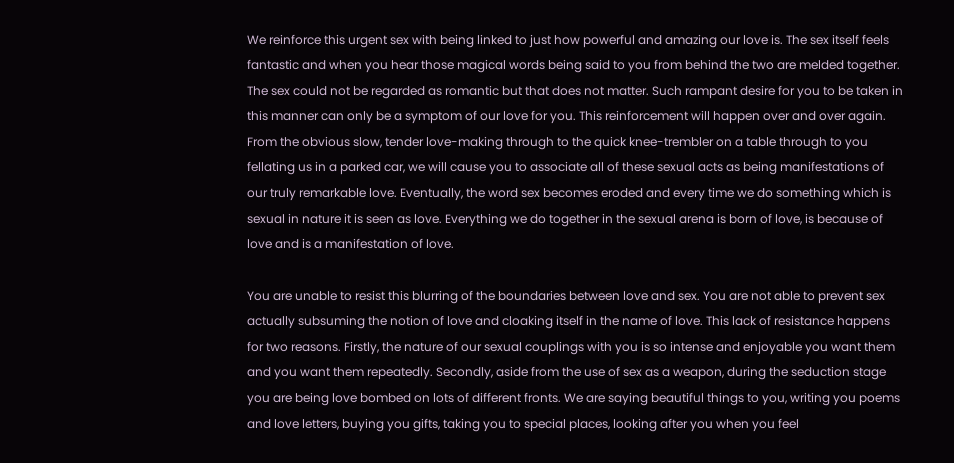We reinforce this urgent sex with being linked to just how powerful and amazing our love is. The sex itself feels fantastic and when you hear those magical words being said to you from behind the two are melded together. The sex could not be regarded as romantic but that does not matter. Such rampant desire for you to be taken in this manner can only be a symptom of our love for you. This reinforcement will happen over and over again. From the obvious slow, tender love-making through to the quick knee-trembler on a table through to you fellating us in a parked car, we will cause you to associate all of these sexual acts as being manifestations of our truly remarkable love. Eventually, the word sex becomes eroded and every time we do something which is sexual in nature it is seen as love. Everything we do together in the sexual arena is born of love, is because of love and is a manifestation of love.

You are unable to resist this blurring of the boundaries between love and sex. You are not able to prevent sex actually subsuming the notion of love and cloaking itself in the name of love. This lack of resistance happens for two reasons. Firstly, the nature of our sexual couplings with you is so intense and enjoyable you want them and you want them repeatedly. Secondly, aside from the use of sex as a weapon, during the seduction stage you are being love bombed on lots of different fronts. We are saying beautiful things to you, writing you poems and love letters, buying you gifts, taking you to special places, looking after you when you feel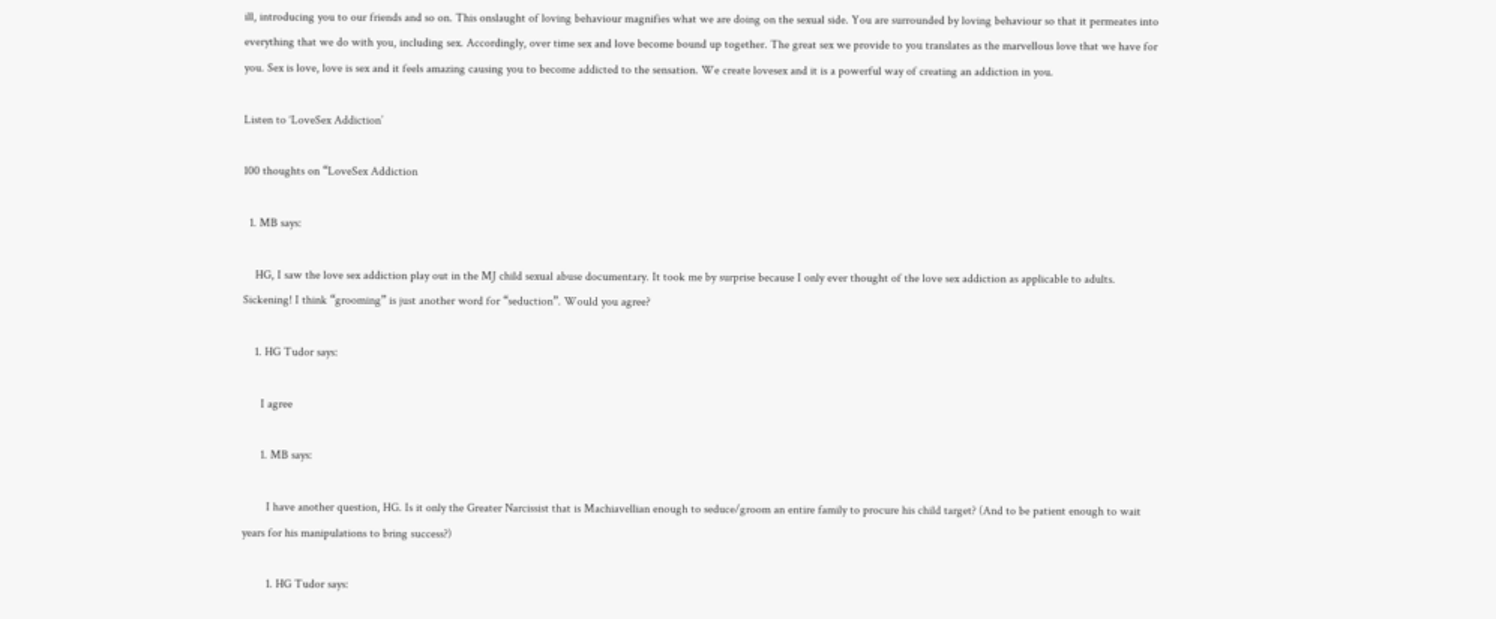ill, introducing you to our friends and so on. This onslaught of loving behaviour magnifies what we are doing on the sexual side. You are surrounded by loving behaviour so that it permeates into everything that we do with you, including sex. Accordingly, over time sex and love become bound up together. The great sex we provide to you translates as the marvellous love that we have for you. Sex is love, love is sex and it feels amazing causing you to become addicted to the sensation. We create lovesex and it is a powerful way of creating an addiction in you.

Listen to ‘LoveSex Addiction’

100 thoughts on “LoveSex Addiction

  1. MB says:

    HG, I saw the love sex addiction play out in the MJ child sexual abuse documentary. It took me by surprise because I only ever thought of the love sex addiction as applicable to adults. Sickening! I think “grooming” is just another word for “seduction”. Would you agree?

    1. HG Tudor says:

      I agree

      1. MB says:

        I have another question, HG. Is it only the Greater Narcissist that is Machiavellian enough to seduce/groom an entire family to procure his child target? (And to be patient enough to wait years for his manipulations to bring success?)

        1. HG Tudor says: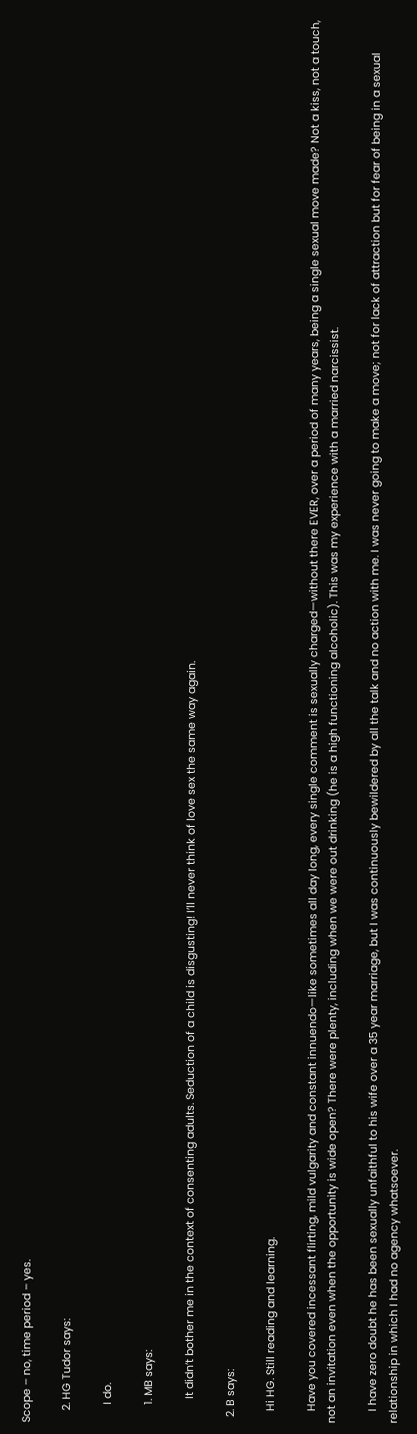Scope – no, time period – yes.

    2. HG Tudor says:

      I do.

      1. MB says:

        It didn’t bother me in the context of consenting adults. Seduction of a child is disgusting! I’ll never think of love sex the same way again.

  2. B says:

    Hi HG. Still reading and learning.

    Have you covered incessant flirting, mild vulgarity and constant innuendo—like sometimes all day long, every single comment is sexually charged—without there EVER, over a period of many years, being a single sexual move made? Not a kiss, not a touch, not an invitation even when the opportunity is wide open? There were plenty, including when we were out drinking (he is a high functioning alcoholic). This was my experience with a married narcissist.

    I have zero doubt he has been sexually unfaithful to his wife over a 35 year marriage, but I was continuously bewildered by all the talk and no action with me. I was never going to make a move; not for lack of attraction but for fear of being in a sexual relationship in which I had no agency whatsoever.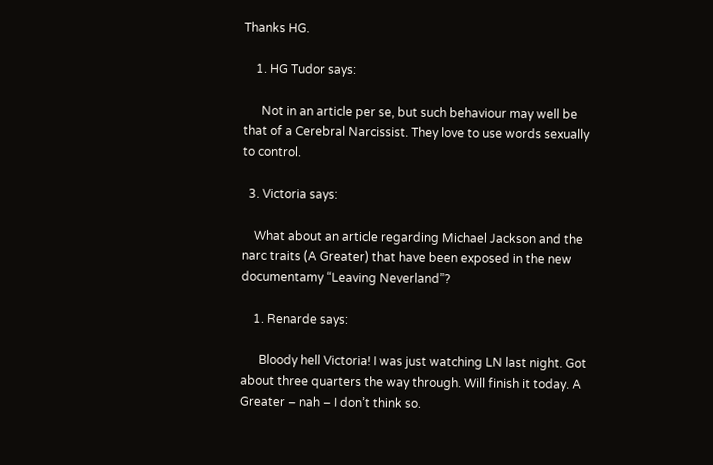Thanks HG.

    1. HG Tudor says:

      Not in an article per se, but such behaviour may well be that of a Cerebral Narcissist. They love to use words sexually to control.

  3. Victoria says:

    What about an article regarding Michael Jackson and the narc traits (A Greater) that have been exposed in the new documentamy “Leaving Neverland”?

    1. Renarde says:

      Bloody hell Victoria! I was just watching LN last night. Got about three quarters the way through. Will finish it today. A Greater – nah – I don’t think so.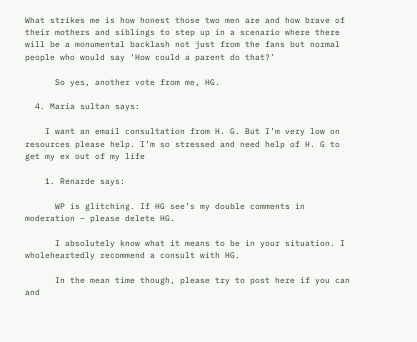What strikes me is how honest those two men are and how brave of their mothers and siblings to step up in a scenario where there will be a monumental backlash not just from the fans but normal people who would say ‘How could a parent do that?’

      So yes, another vote from me, HG.

  4. Maria sultan says:

    I want an email consultation from H. G. But I’m very low on resources please help. I’m so stressed and need help of H. G to get my ex out of my life

    1. Renarde says:

      WP is glitching. If HG see’s my double comments in moderation – please delete HG.

      I absolutely know what it means to be in your situation. I wholeheartedly recommend a consult with HG.

      In the mean time though, please try to post here if you can and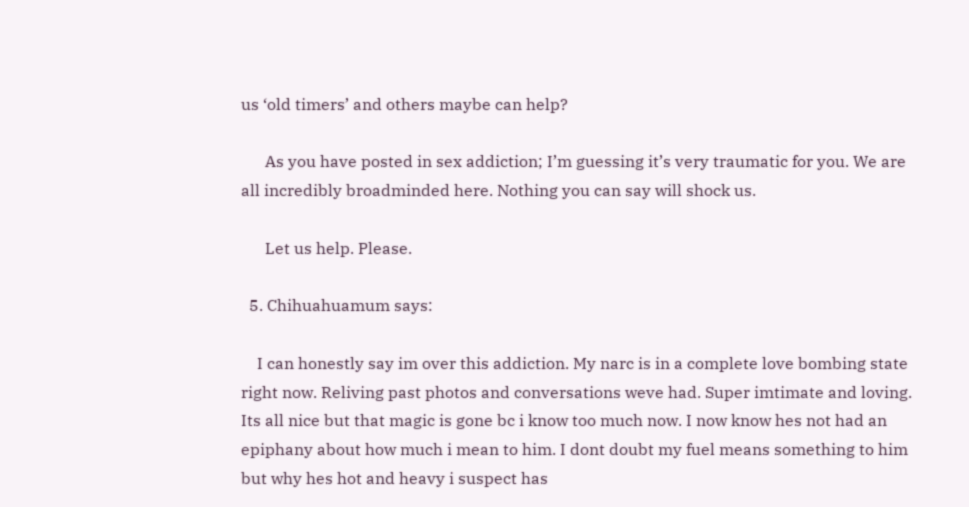us ‘old timers’ and others maybe can help?

      As you have posted in sex addiction; I’m guessing it’s very traumatic for you. We are all incredibly broadminded here. Nothing you can say will shock us.

      Let us help. Please.

  5. Chihuahuamum says:

    I can honestly say im over this addiction. My narc is in a complete love bombing state right now. Reliving past photos and conversations weve had. Super imtimate and loving. Its all nice but that magic is gone bc i know too much now. I now know hes not had an epiphany about how much i mean to him. I dont doubt my fuel means something to him but why hes hot and heavy i suspect has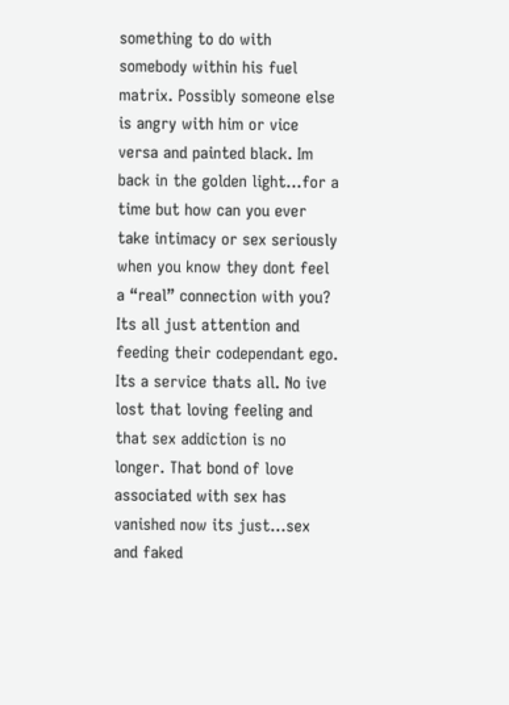something to do with somebody within his fuel matrix. Possibly someone else is angry with him or vice versa and painted black. Im back in the golden light…for a time but how can you ever take intimacy or sex seriously when you know they dont feel a “real” connection with you? Its all just attention and feeding their codependant ego. Its a service thats all. No ive lost that loving feeling and that sex addiction is no longer. That bond of love associated with sex has vanished now its just…sex and faked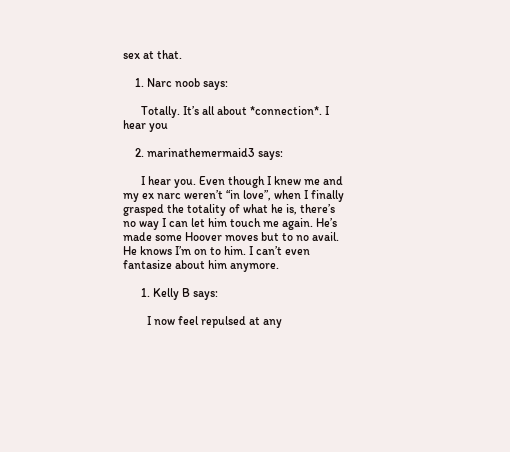sex at that.

    1. Narc noob says:

      Totally. It’s all about *connection*. I hear you

    2. marinathemermaid3 says:

      I hear you. Even though I knew me and my ex narc weren’t “in love”, when I finally grasped the totality of what he is, there’s no way I can let him touch me again. He’s made some Hoover moves but to no avail. He knows I’m on to him. I can’t even fantasize about him anymore.

      1. Kelly B says:

        I now feel repulsed at any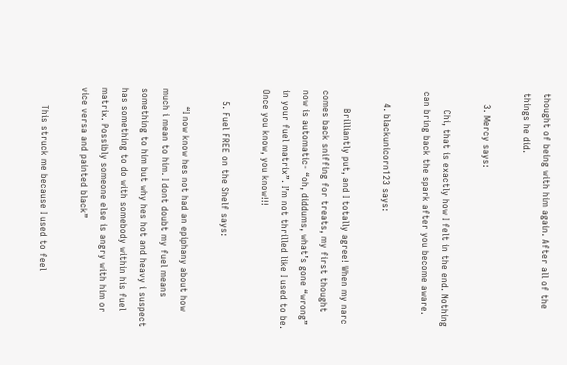thought of being with him again. After all of the things he did.

    3. Mercy says:

      Chi, that is exactly how I felt in the end. Nothing can bring back the spark after you become aware.

    4. blackunicorn123 says:

      Brilliantly put, and I totally agree! When my narc comes back sniffing for treats, my first thought now is automatic- “oh, diddums, what’s gone “wrong” in your fuel matrix”. I’m not thrilled like I used to be. Once you know, you know!!!

    5. Fuel FREE on the Shelf says:

      “I now know hes not had an epiphany about how much i mean to him. I dont doubt my fuel means something to him but why hes hot and heavy i suspect has something to do with somebody within his fuel matrix. Possibly someone else is angry with him or vice versa and painted black”

      This struck me because I used to feel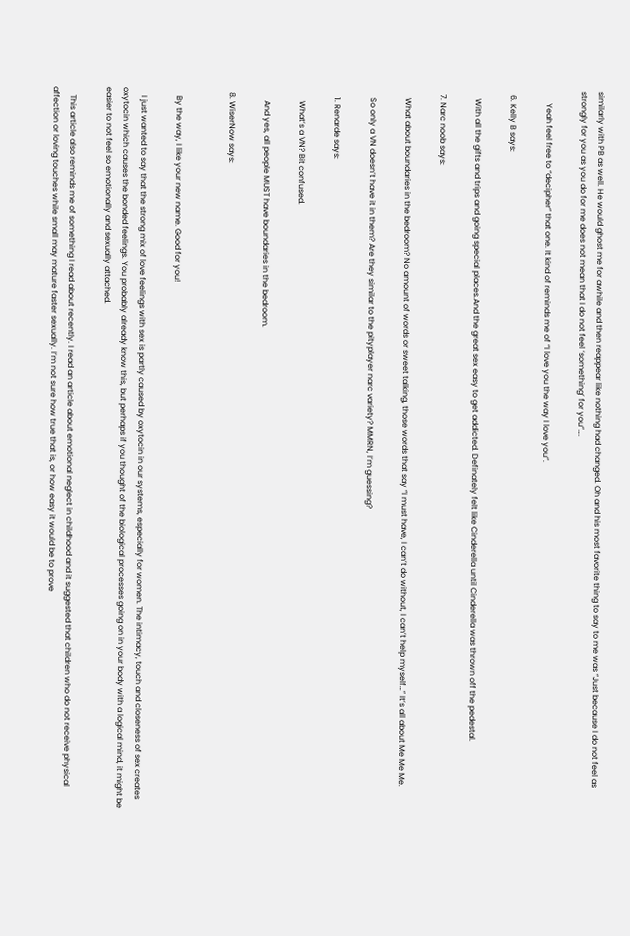similarly with PB as well. He would ghost me for awhile and then reappear like nothing had changed. Oh and his most favorite thing to say to me was “Just because I do not feel as strongly for you as you do for me does not mean that I do not feel ‘something’ for you”….

      Yeah feel free to “decipher” that one. It kind of reminds me of “I love you the way I love you”.

  6. Kelly B says:

    With all the gifts and trips and going special places.And the great sex easy to get addicted. Definately felt like Cinderella until Cinderella was thrown off the pedestal.

  7. Narc noob says:

    What about boundaries in the bedroom? No amount of words or sweet talking, those words that say “I must have, I can’t do without, I can’t help myself…” It’s all about Me Me Me.

    So only a VN doesn’t have it in them? Are they similar to the pityplayer narc variety? MMRN, I’m guessing?

    1. Renarde says:

      What’s a VN? Bit confused.

      And yes, all people MUST have boundaries in the bedroom.

  8. WiserNow says:


    By the way, I like your new name. Good for you!

    I just wanted to say that the strong mix of love feelings with sex is partly caused by oxytocin in our systems, especially for women. The intimacy, touch and closeness of sex creates oxytocin which causes the bonded feelings. You probably already know this, but perhaps if you thought of the biological processes going on in your body with a logical mind, it might be easier to not feel so emotionally and sexually attached.

    This article also reminds me of something I read about recently. I read an article about emotional neglect in childhood and it suggested that children who do not receive physical affection or loving touches while small may mature faster sexually. I’m not sure how true that is, or how easy it would be to prove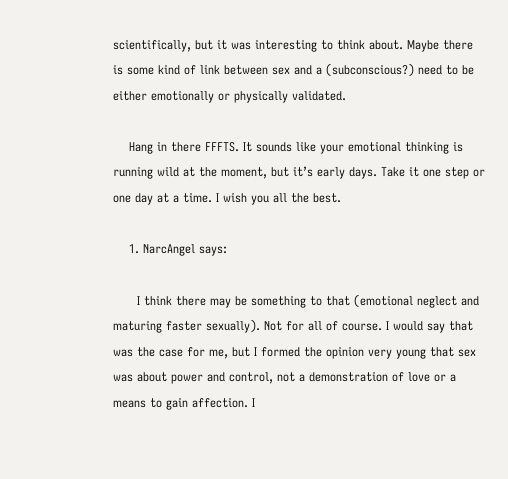scientifically, but it was interesting to think about. Maybe there is some kind of link between sex and a (subconscious?) need to be either emotionally or physically validated.

    Hang in there FFFTS. It sounds like your emotional thinking is running wild at the moment, but it’s early days. Take it one step or one day at a time. I wish you all the best.

    1. NarcAngel says:

      I think there may be something to that (emotional neglect and maturing faster sexually). Not for all of course. I would say that was the case for me, but I formed the opinion very young that sex was about power and control, not a demonstration of love or a means to gain affection. I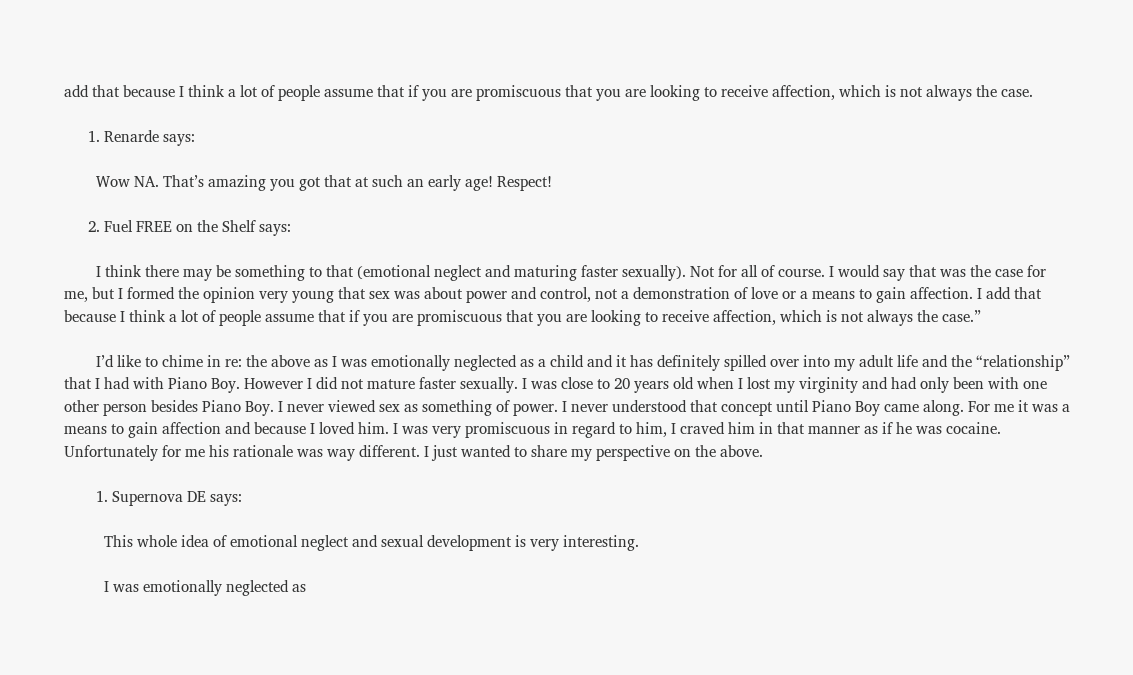add that because I think a lot of people assume that if you are promiscuous that you are looking to receive affection, which is not always the case.

      1. Renarde says:

        Wow NA. That’s amazing you got that at such an early age! Respect!

      2. Fuel FREE on the Shelf says:

        I think there may be something to that (emotional neglect and maturing faster sexually). Not for all of course. I would say that was the case for me, but I formed the opinion very young that sex was about power and control, not a demonstration of love or a means to gain affection. I add that because I think a lot of people assume that if you are promiscuous that you are looking to receive affection, which is not always the case.”

        I’d like to chime in re: the above as I was emotionally neglected as a child and it has definitely spilled over into my adult life and the “relationship” that I had with Piano Boy. However I did not mature faster sexually. I was close to 20 years old when I lost my virginity and had only been with one other person besides Piano Boy. I never viewed sex as something of power. I never understood that concept until Piano Boy came along. For me it was a means to gain affection and because I loved him. I was very promiscuous in regard to him, I craved him in that manner as if he was cocaine. Unfortunately for me his rationale was way different. I just wanted to share my perspective on the above.

        1. Supernova DE says:

          This whole idea of emotional neglect and sexual development is very interesting.

          I was emotionally neglected as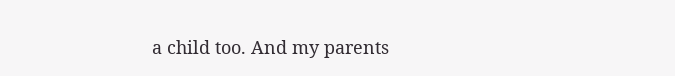a child too. And my parents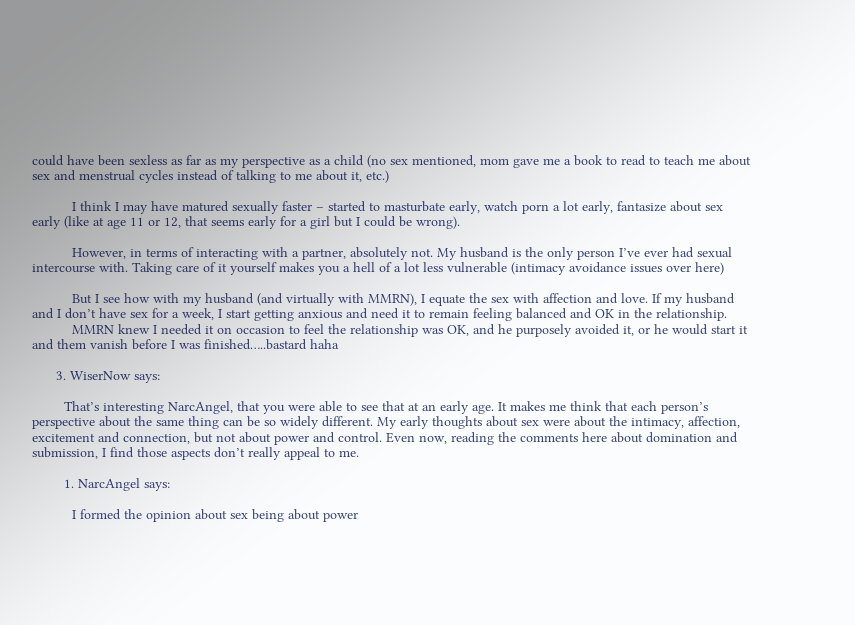could have been sexless as far as my perspective as a child (no sex mentioned, mom gave me a book to read to teach me about sex and menstrual cycles instead of talking to me about it, etc.)

          I think I may have matured sexually faster – started to masturbate early, watch porn a lot early, fantasize about sex early (like at age 11 or 12, that seems early for a girl but I could be wrong).

          However, in terms of interacting with a partner, absolutely not. My husband is the only person I’ve ever had sexual intercourse with. Taking care of it yourself makes you a hell of a lot less vulnerable (intimacy avoidance issues over here)

          But I see how with my husband (and virtually with MMRN), I equate the sex with affection and love. If my husband and I don’t have sex for a week, I start getting anxious and need it to remain feeling balanced and OK in the relationship.
          MMRN knew I needed it on occasion to feel the relationship was OK, and he purposely avoided it, or he would start it and them vanish before I was finished…..bastard haha

      3. WiserNow says:

        That’s interesting NarcAngel, that you were able to see that at an early age. It makes me think that each person’s perspective about the same thing can be so widely different. My early thoughts about sex were about the intimacy, affection, excitement and connection, but not about power and control. Even now, reading the comments here about domination and submission, I find those aspects don’t really appeal to me.

        1. NarcAngel says:

          I formed the opinion about sex being about power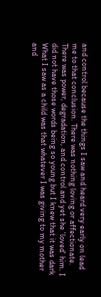and control because the things I saw and heard very early on lead me to that conclusion. There was nothing loving or affectionate. There was power, degradation, and control and yet she ‘loved’ him. I did not have those words being so young but I knew that it was dark What I saw as a child was that whatever I was giving to my mother and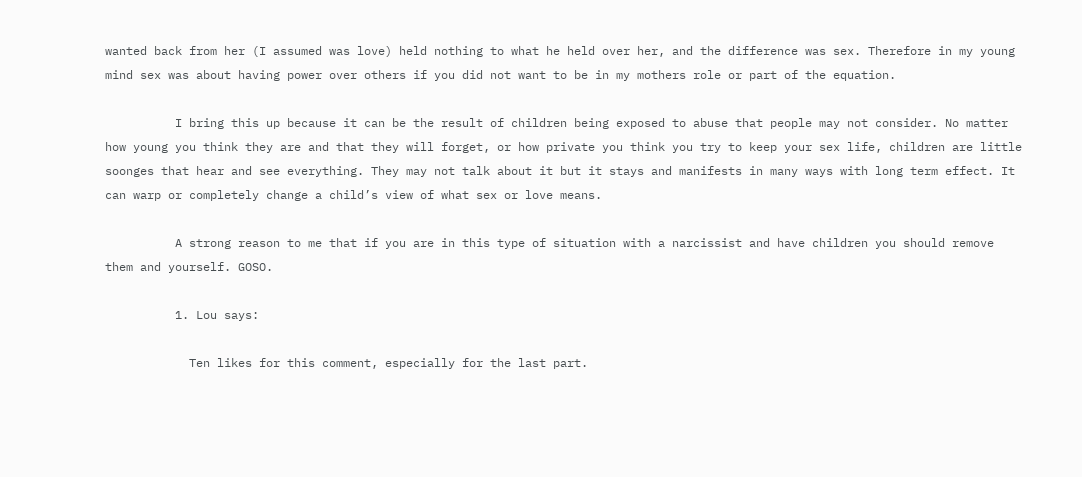wanted back from her (I assumed was love) held nothing to what he held over her, and the difference was sex. Therefore in my young mind sex was about having power over others if you did not want to be in my mothers role or part of the equation.

          I bring this up because it can be the result of children being exposed to abuse that people may not consider. No matter how young you think they are and that they will forget, or how private you think you try to keep your sex life, children are little soonges that hear and see everything. They may not talk about it but it stays and manifests in many ways with long term effect. It can warp or completely change a child’s view of what sex or love means.

          A strong reason to me that if you are in this type of situation with a narcissist and have children you should remove them and yourself. GOSO.

          1. Lou says:

            Ten likes for this comment, especially for the last part.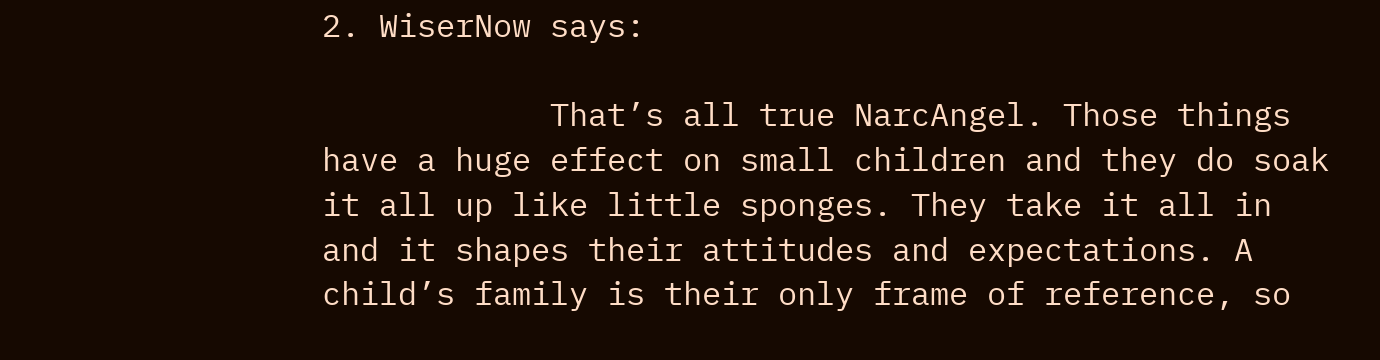2. WiserNow says:

            That’s all true NarcAngel. Those things have a huge effect on small children and they do soak it all up like little sponges. They take it all in and it shapes their attitudes and expectations. A child’s family is their only frame of reference, so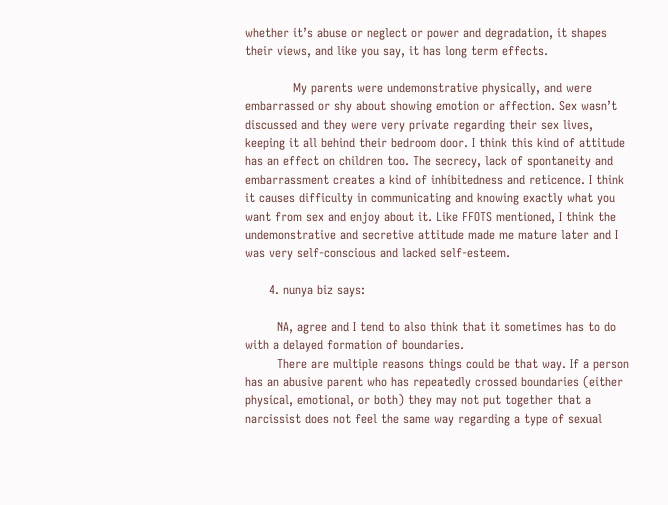whether it’s abuse or neglect or power and degradation, it shapes their views, and like you say, it has long term effects.

            My parents were undemonstrative physically, and were embarrassed or shy about showing emotion or affection. Sex wasn’t discussed and they were very private regarding their sex lives, keeping it all behind their bedroom door. I think this kind of attitude has an effect on children too. The secrecy, lack of spontaneity and embarrassment creates a kind of inhibitedness and reticence. I think it causes difficulty in communicating and knowing exactly what you want from sex and enjoy about it. Like FFOTS mentioned, I think the undemonstrative and secretive attitude made me mature later and I was very self-conscious and lacked self-esteem.

      4. nunya biz says:

        NA, agree and I tend to also think that it sometimes has to do with a delayed formation of boundaries.
        There are multiple reasons things could be that way. If a person has an abusive parent who has repeatedly crossed boundaries (either physical, emotional, or both) they may not put together that a narcissist does not feel the same way regarding a type of sexual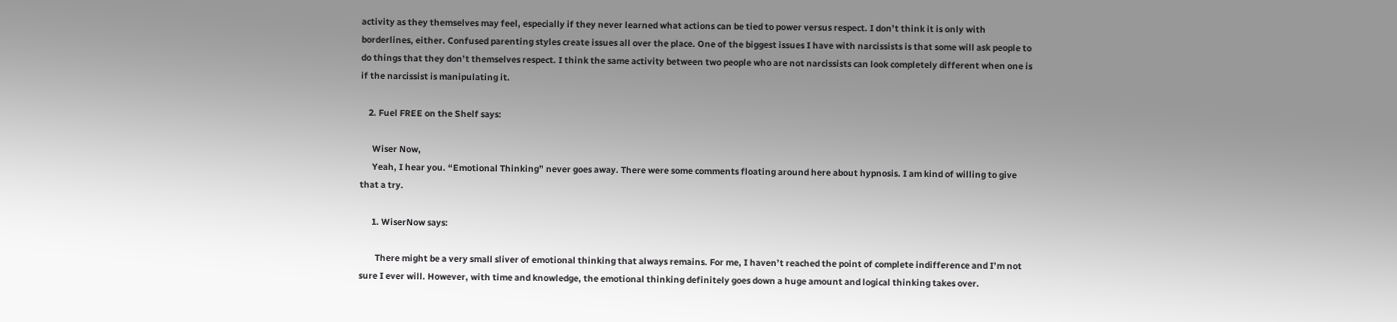activity as they themselves may feel, especially if they never learned what actions can be tied to power versus respect. I don’t think it is only with borderlines, either. Confused parenting styles create issues all over the place. One of the biggest issues I have with narcissists is that some will ask people to do things that they don’t themselves respect. I think the same activity between two people who are not narcissists can look completely different when one is if the narcissist is manipulating it.

    2. Fuel FREE on the Shelf says:

      Wiser Now,
      Yeah, I hear you. “Emotional Thinking” never goes away. There were some comments floating around here about hypnosis. I am kind of willing to give that a try.

      1. WiserNow says:

        There might be a very small sliver of emotional thinking that always remains. For me, I haven’t reached the point of complete indifference and I’m not sure I ever will. However, with time and knowledge, the emotional thinking definitely goes down a huge amount and logical thinking takes over.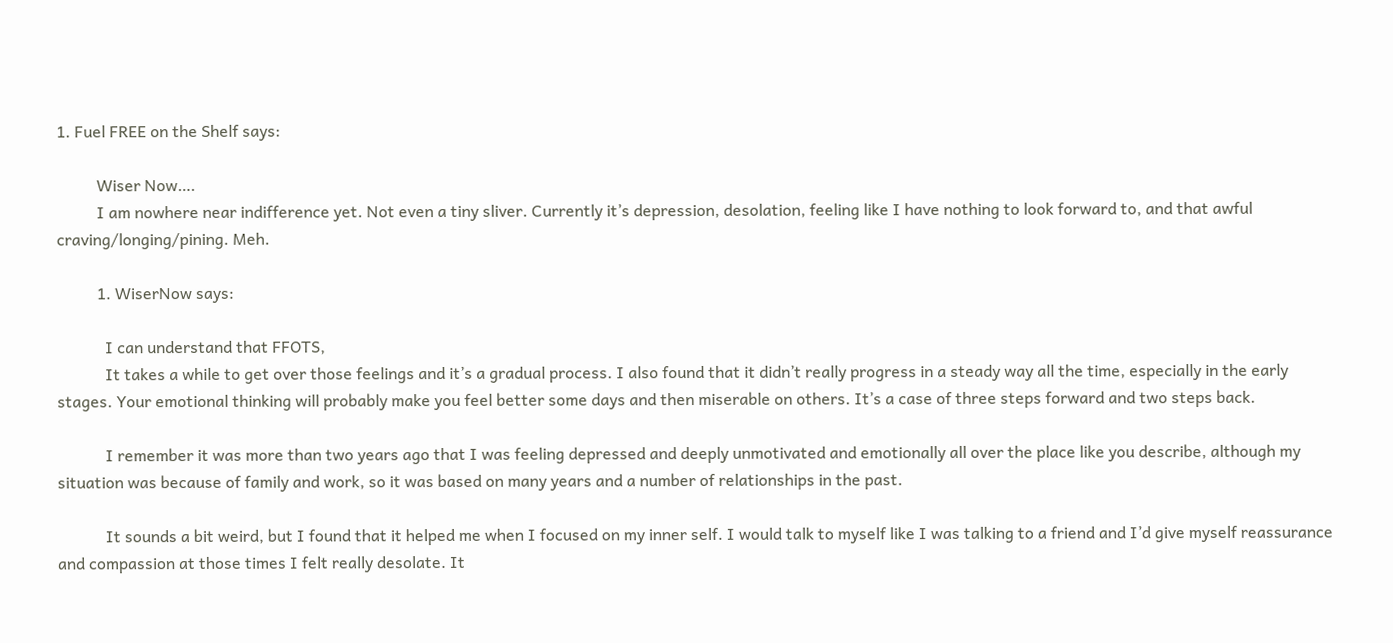1. Fuel FREE on the Shelf says:

          Wiser Now….
          I am nowhere near indifference yet. Not even a tiny sliver. Currently it’s depression, desolation, feeling like I have nothing to look forward to, and that awful craving/longing/pining. Meh.

          1. WiserNow says:

            I can understand that FFOTS,
            It takes a while to get over those feelings and it’s a gradual process. I also found that it didn’t really progress in a steady way all the time, especially in the early stages. Your emotional thinking will probably make you feel better some days and then miserable on others. It’s a case of three steps forward and two steps back.

            I remember it was more than two years ago that I was feeling depressed and deeply unmotivated and emotionally all over the place like you describe, although my situation was because of family and work, so it was based on many years and a number of relationships in the past.

            It sounds a bit weird, but I found that it helped me when I focused on my inner self. I would talk to myself like I was talking to a friend and I’d give myself reassurance and compassion at those times I felt really desolate. It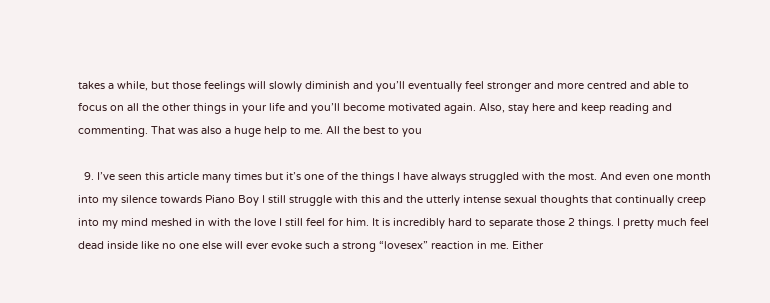takes a while, but those feelings will slowly diminish and you’ll eventually feel stronger and more centred and able to focus on all the other things in your life and you’ll become motivated again. Also, stay here and keep reading and commenting. That was also a huge help to me. All the best to you

  9. I’ve seen this article many times but it’s one of the things I have always struggled with the most. And even one month into my silence towards Piano Boy I still struggle with this and the utterly intense sexual thoughts that continually creep into my mind meshed in with the love I still feel for him. It is incredibly hard to separate those 2 things. I pretty much feel dead inside like no one else will ever evoke such a strong “lovesex” reaction in me. Either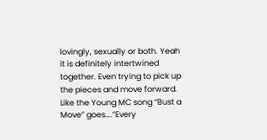lovingly, sexually or both. Yeah it is definitely intertwined together. Even trying to pick up the pieces and move forward. Like the Young MC song “Bust a Move” goes….”Every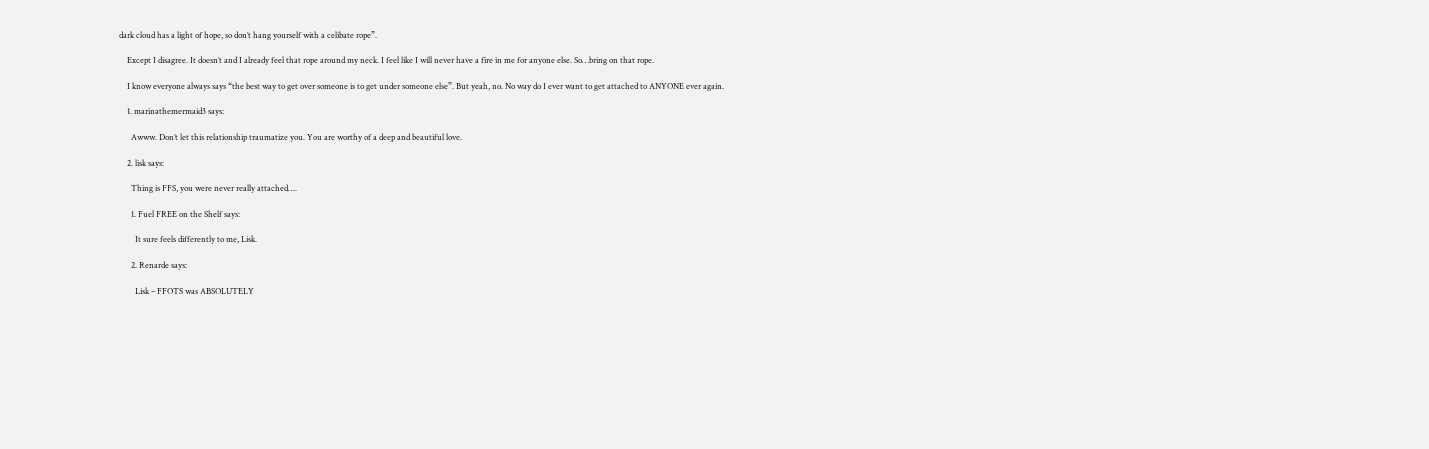dark cloud has a light of hope, so don’t hang yourself with a celibate rope”.

    Except I disagree. It doesn’t and I already feel that rope around my neck. I feel like I will never have a fire in me for anyone else. So…bring on that rope.

    I know everyone always says “the best way to get over someone is to get under someone else”. But yeah, no. No way do I ever want to get attached to ANYONE ever again.

    1. marinathemermaid3 says:

      Awww. Don’t let this relationship traumatize you. You are worthy of a deep and beautiful love.

    2. lisk says:

      Thing is FFS, you were never really attached….

      1. Fuel FREE on the Shelf says:

        It sure feels differently to me, Lisk.

      2. Renarde says:

        Lisk – FFOTS was ABSOLUTELY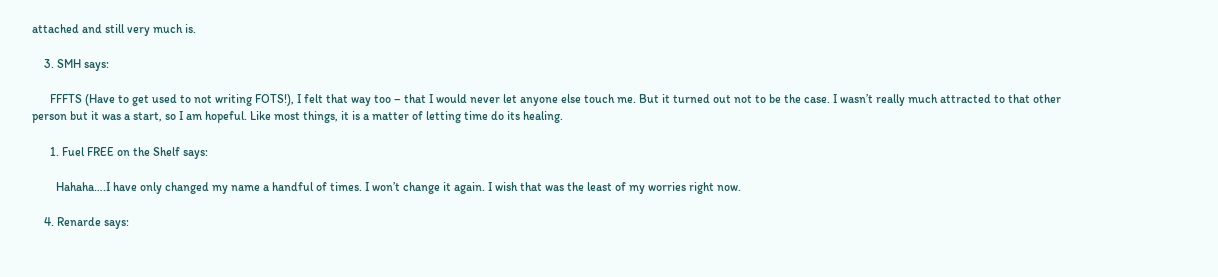attached and still very much is.

    3. SMH says:

      FFFTS (Have to get used to not writing FOTS!), I felt that way too – that I would never let anyone else touch me. But it turned out not to be the case. I wasn’t really much attracted to that other person but it was a start, so I am hopeful. Like most things, it is a matter of letting time do its healing.

      1. Fuel FREE on the Shelf says:

        Hahaha….I have only changed my name a handful of times. I won’t change it again. I wish that was the least of my worries right now.

    4. Renarde says: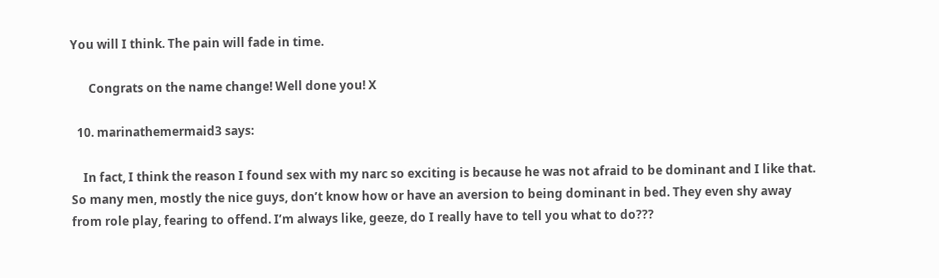You will I think. The pain will fade in time.

      Congrats on the name change! Well done you! X

  10. marinathemermaid3 says:

    In fact, I think the reason I found sex with my narc so exciting is because he was not afraid to be dominant and I like that. So many men, mostly the nice guys, don’t know how or have an aversion to being dominant in bed. They even shy away from role play, fearing to offend. I’m always like, geeze, do I really have to tell you what to do???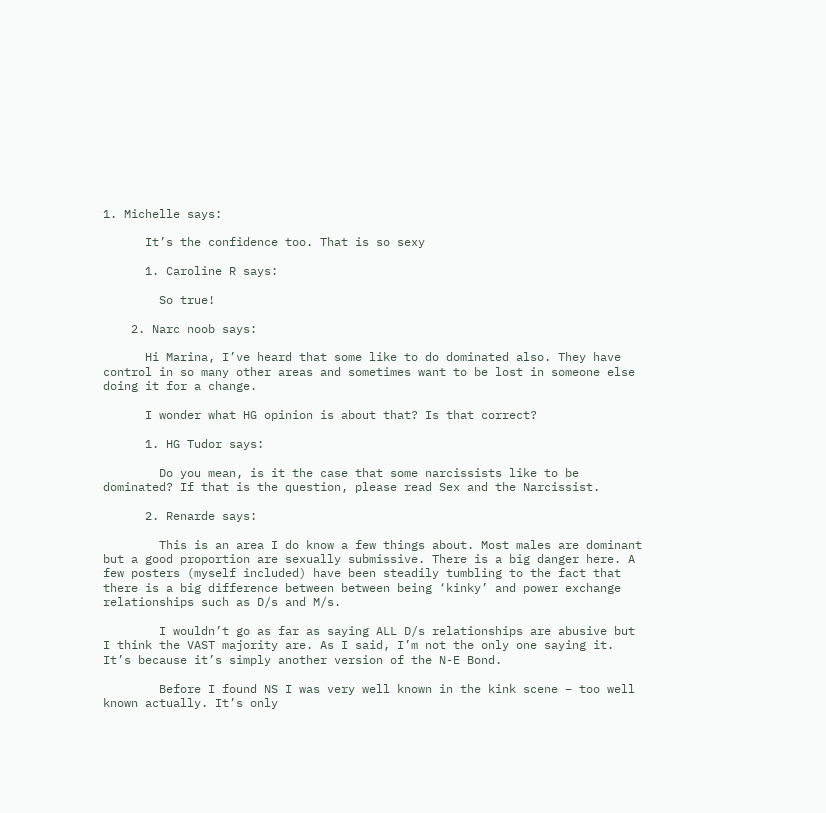1. Michelle says:

      It’s the confidence too. That is so sexy

      1. Caroline R says:

        So true!

    2. Narc noob says:

      Hi Marina, I’ve heard that some like to do dominated also. They have control in so many other areas and sometimes want to be lost in someone else doing it for a change.

      I wonder what HG opinion is about that? Is that correct?

      1. HG Tudor says:

        Do you mean, is it the case that some narcissists like to be dominated? If that is the question, please read Sex and the Narcissist.

      2. Renarde says:

        This is an area I do know a few things about. Most males are dominant but a good proportion are sexually submissive. There is a big danger here. A few posters (myself included) have been steadily tumbling to the fact that there is a big difference between between being ‘kinky’ and power exchange relationships such as D/s and M/s.

        I wouldn’t go as far as saying ALL D/s relationships are abusive but I think the VAST majority are. As I said, I’m not the only one saying it. It’s because it’s simply another version of the N-E Bond.

        Before I found NS I was very well known in the kink scene – too well known actually. It’s only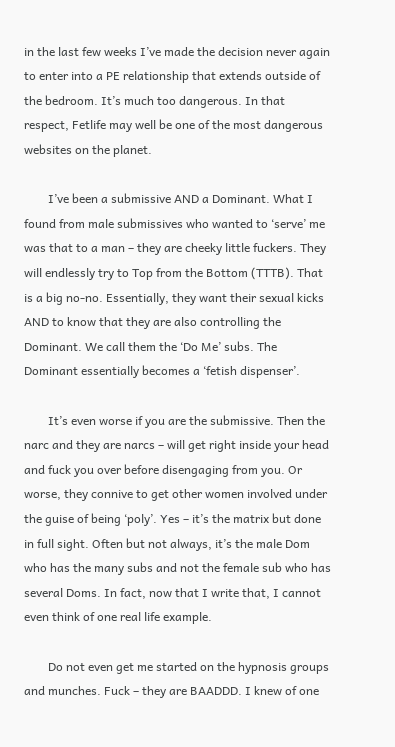in the last few weeks I’ve made the decision never again to enter into a PE relationship that extends outside of the bedroom. It’s much too dangerous. In that respect, Fetlife may well be one of the most dangerous websites on the planet.

        I’ve been a submissive AND a Dominant. What I found from male submissives who wanted to ‘serve’ me was that to a man – they are cheeky little fuckers. They will endlessly try to Top from the Bottom (TTTB). That is a big no-no. Essentially, they want their sexual kicks AND to know that they are also controlling the Dominant. We call them the ‘Do Me’ subs. The Dominant essentially becomes a ‘fetish dispenser’.

        It’s even worse if you are the submissive. Then the narc and they are narcs – will get right inside your head and fuck you over before disengaging from you. Or worse, they connive to get other women involved under the guise of being ‘poly’. Yes – it’s the matrix but done in full sight. Often but not always, it’s the male Dom who has the many subs and not the female sub who has several Doms. In fact, now that I write that, I cannot even think of one real life example.

        Do not even get me started on the hypnosis groups and munches. Fuck – they are BAADDD. I knew of one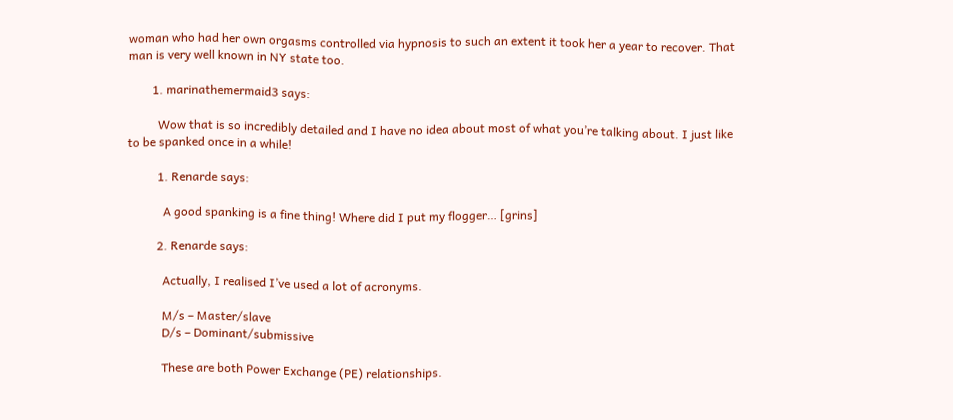woman who had her own orgasms controlled via hypnosis to such an extent it took her a year to recover. That man is very well known in NY state too.

        1. marinathemermaid3 says:

          Wow that is so incredibly detailed and I have no idea about most of what you’re talking about. I just like to be spanked once in a while!

          1. Renarde says:

            A good spanking is a fine thing! Where did I put my flogger… [grins]

          2. Renarde says:

            Actually, I realised I’ve used a lot of acronyms.

            M/s – Master/slave
            D/s – Dominant/submissive

            These are both Power Exchange (PE) relationships.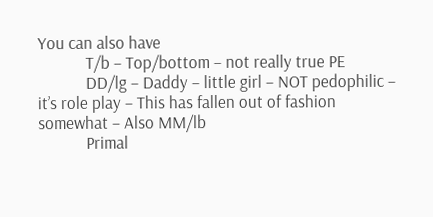You can also have
            T/b – Top/bottom – not really true PE
            DD/lg – Daddy – little girl – NOT pedophilic – it’s role play – This has fallen out of fashion somewhat – Also MM/lb
            Primal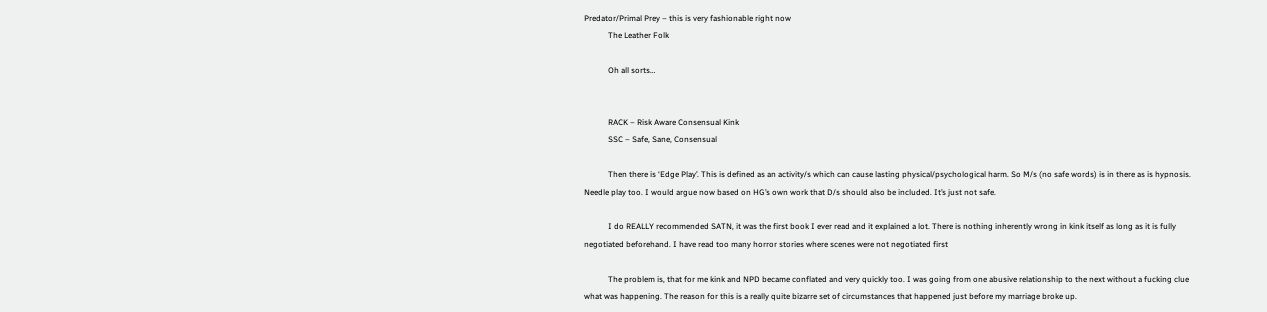Predator/Primal Prey – this is very fashionable right now
            The Leather Folk

            Oh all sorts…


            RACK – Risk Aware Consensual Kink
            SSC – Safe, Sane, Consensual

            Then there is ‘Edge Play’. This is defined as an activity/s which can cause lasting physical/psychological harm. So M/s (no safe words) is in there as is hypnosis. Needle play too. I would argue now based on HG’s own work that D/s should also be included. It’s just not safe.

            I do REALLY recommended SATN, it was the first book I ever read and it explained a lot. There is nothing inherently wrong in kink itself as long as it is fully negotiated beforehand. I have read too many horror stories where scenes were not negotiated first

            The problem is, that for me kink and NPD became conflated and very quickly too. I was going from one abusive relationship to the next without a fucking clue what was happening. The reason for this is a really quite bizarre set of circumstances that happened just before my marriage broke up.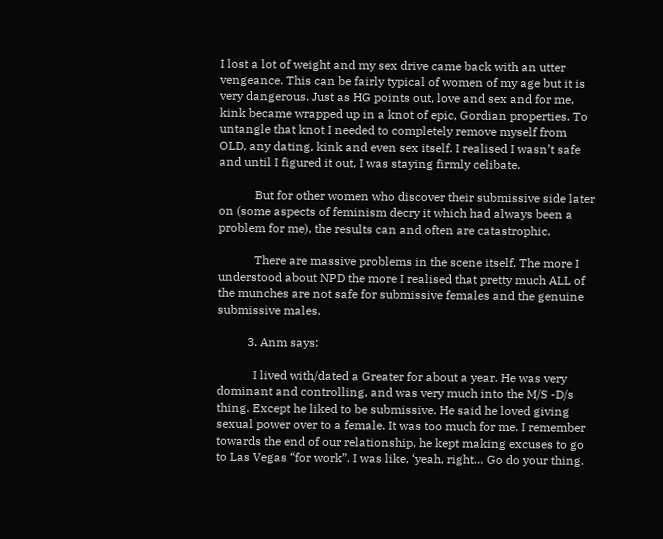I lost a lot of weight and my sex drive came back with an utter vengeance. This can be fairly typical of women of my age but it is very dangerous. Just as HG points out, love and sex and for me, kink became wrapped up in a knot of epic, Gordian properties. To untangle that knot I needed to completely remove myself from OLD, any dating, kink and even sex itself. I realised I wasn’t safe and until I figured it out, I was staying firmly celibate.

            But for other women who discover their submissive side later on (some aspects of feminism decry it which had always been a problem for me), the results can and often are catastrophic.

            There are massive problems in the scene itself. The more I understood about NPD the more I realised that pretty much ALL of the munches are not safe for submissive females and the genuine submissive males.

          3. Anm says:

            I lived with/dated a Greater for about a year. He was very dominant and controlling, and was very much into the M/S -D/s thing. Except he liked to be submissive. He said he loved giving sexual power over to a female. It was too much for me. I remember towards the end of our relationship, he kept making excuses to go to Las Vegas “for work”. I was like, ‘yeah, right… Go do your thing.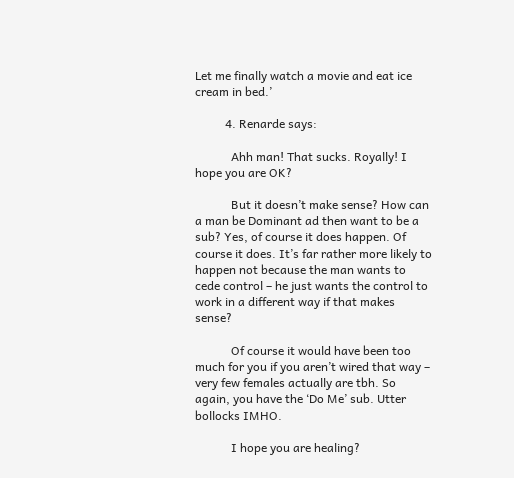Let me finally watch a movie and eat ice cream in bed.’

          4. Renarde says:

            Ahh man! That sucks. Royally! I hope you are OK?

            But it doesn’t make sense? How can a man be Dominant ad then want to be a sub? Yes, of course it does happen. Of course it does. It’s far rather more likely to happen not because the man wants to cede control – he just wants the control to work in a different way if that makes sense?

            Of course it would have been too much for you if you aren’t wired that way – very few females actually are tbh. So again, you have the ‘Do Me’ sub. Utter bollocks IMHO.

            I hope you are healing?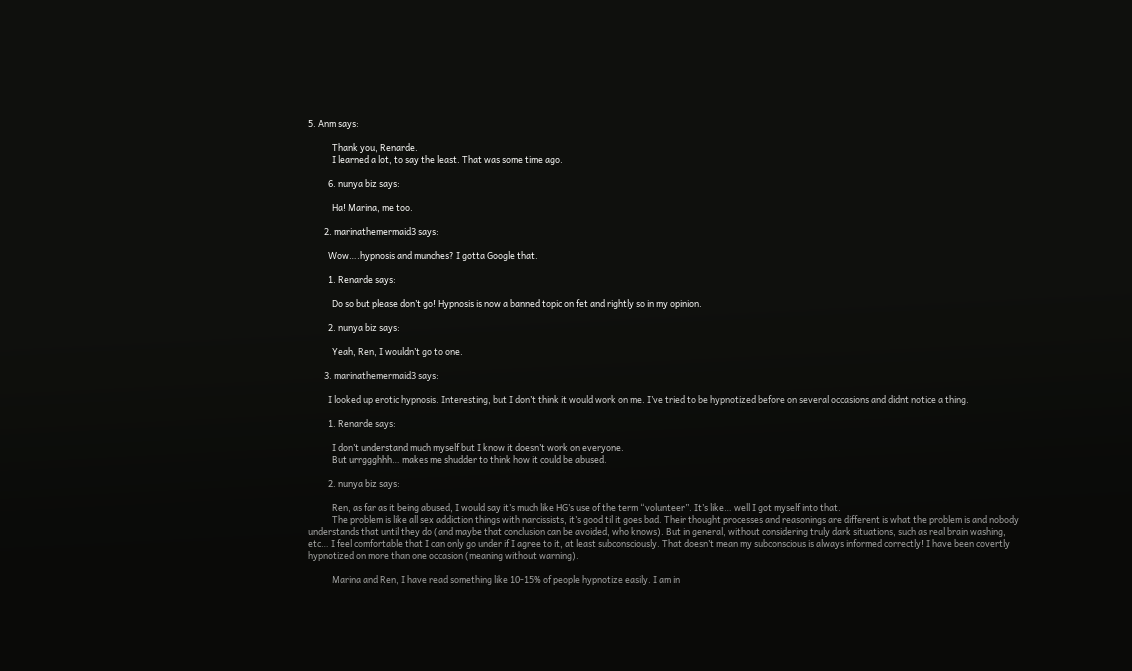5. Anm says:

            Thank you, Renarde.
            I learned a lot, to say the least. That was some time ago.

          6. nunya biz says:

            Ha! Marina, me too.

        2. marinathemermaid3 says:

          Wow….hypnosis and munches? I gotta Google that.

          1. Renarde says:

            Do so but please don’t go! Hypnosis is now a banned topic on fet and rightly so in my opinion.

          2. nunya biz says:

            Yeah, Ren, I wouldn’t go to one.

        3. marinathemermaid3 says:

          I looked up erotic hypnosis. Interesting, but I don’t think it would work on me. I’ve tried to be hypnotized before on several occasions and didnt notice a thing.

          1. Renarde says:

            I don’t understand much myself but I know it doesn’t work on everyone.
            But urrggghhh… makes me shudder to think how it could be abused.

          2. nunya biz says:

            Ren, as far as it being abused, I would say it’s much like HG’s use of the term “volunteer”. It’s like… well I got myself into that.
            The problem is like all sex addiction things with narcissists, it’s good til it goes bad. Their thought processes and reasonings are different is what the problem is and nobody understands that until they do (and maybe that conclusion can be avoided, who knows). But in general, without considering truly dark situations, such as real brain washing, etc… I feel comfortable that I can only go under if I agree to it, at least subconsciously. That doesn’t mean my subconscious is always informed correctly! I have been covertly hypnotized on more than one occasion (meaning without warning).

            Marina and Ren, I have read something like 10-15% of people hypnotize easily. I am in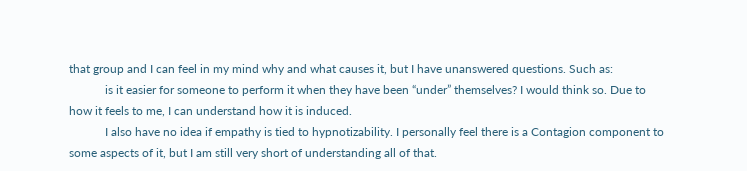that group and I can feel in my mind why and what causes it, but I have unanswered questions. Such as:
            is it easier for someone to perform it when they have been “under” themselves? I would think so. Due to how it feels to me, I can understand how it is induced.
            I also have no idea if empathy is tied to hypnotizability. I personally feel there is a Contagion component to some aspects of it, but I am still very short of understanding all of that.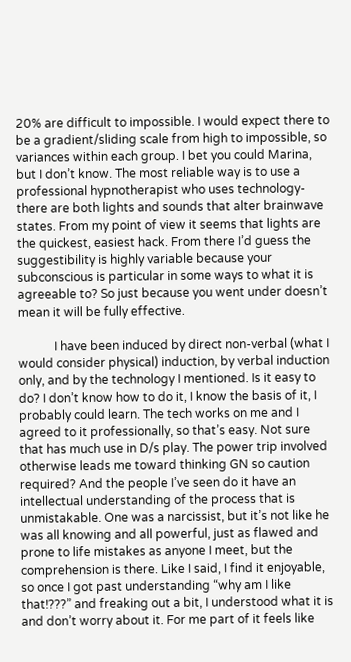20% are difficult to impossible. I would expect there to be a gradient/sliding scale from high to impossible, so variances within each group. I bet you could Marina, but I don’t know. The most reliable way is to use a professional hypnotherapist who uses technology- there are both lights and sounds that alter brainwave states. From my point of view it seems that lights are the quickest, easiest hack. From there I’d guess the suggestibility is highly variable because your subconscious is particular in some ways to what it is agreeable to? So just because you went under doesn’t mean it will be fully effective.

            I have been induced by direct non-verbal (what I would consider physical) induction, by verbal induction only, and by the technology I mentioned. Is it easy to do? I don’t know how to do it, I know the basis of it, I probably could learn. The tech works on me and I agreed to it professionally, so that’s easy. Not sure that has much use in D/s play. The power trip involved otherwise leads me toward thinking GN so caution required? And the people I’ve seen do it have an intellectual understanding of the process that is unmistakable. One was a narcissist, but it’s not like he was all knowing and all powerful, just as flawed and prone to life mistakes as anyone I meet, but the comprehension is there. Like I said, I find it enjoyable, so once I got past understanding “why am I like that!???” and freaking out a bit, I understood what it is and don’t worry about it. For me part of it feels like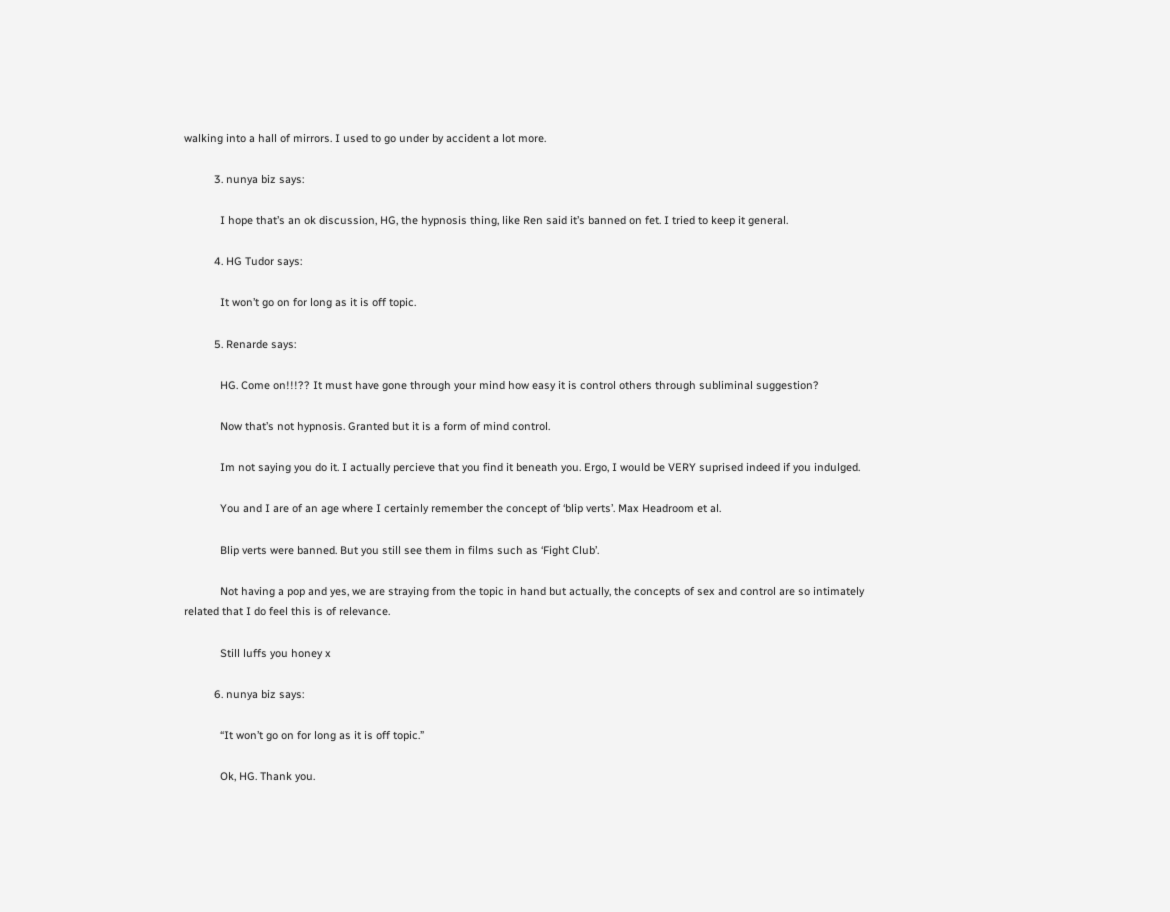walking into a hall of mirrors. I used to go under by accident a lot more.

          3. nunya biz says:

            I hope that’s an ok discussion, HG, the hypnosis thing, like Ren said it’s banned on fet. I tried to keep it general.

          4. HG Tudor says:

            It won’t go on for long as it is off topic.

          5. Renarde says:

            HG. Come on!!!?? It must have gone through your mind how easy it is control others through subliminal suggestion?

            Now that’s not hypnosis. Granted but it is a form of mind control.

            Im not saying you do it. I actually percieve that you find it beneath you. Ergo, I would be VERY suprised indeed if you indulged.

            You and I are of an age where I certainly remember the concept of ‘blip verts’. Max Headroom et al.

            Blip verts were banned. But you still see them in films such as ‘Fight Club’.

            Not having a pop and yes, we are straying from the topic in hand but actually, the concepts of sex and control are so intimately related that I do feel this is of relevance.

            Still luffs you honey x

          6. nunya biz says:

            “It won’t go on for long as it is off topic.”

            Ok, HG. Thank you.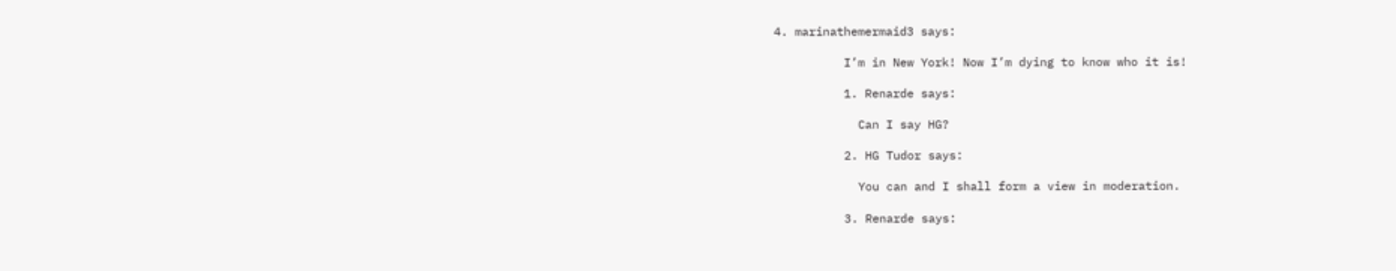4. marinathemermaid3 says:

          I’m in New York! Now I’m dying to know who it is!

          1. Renarde says:

            Can I say HG?

          2. HG Tudor says:

            You can and I shall form a view in moderation.

          3. Renarde says: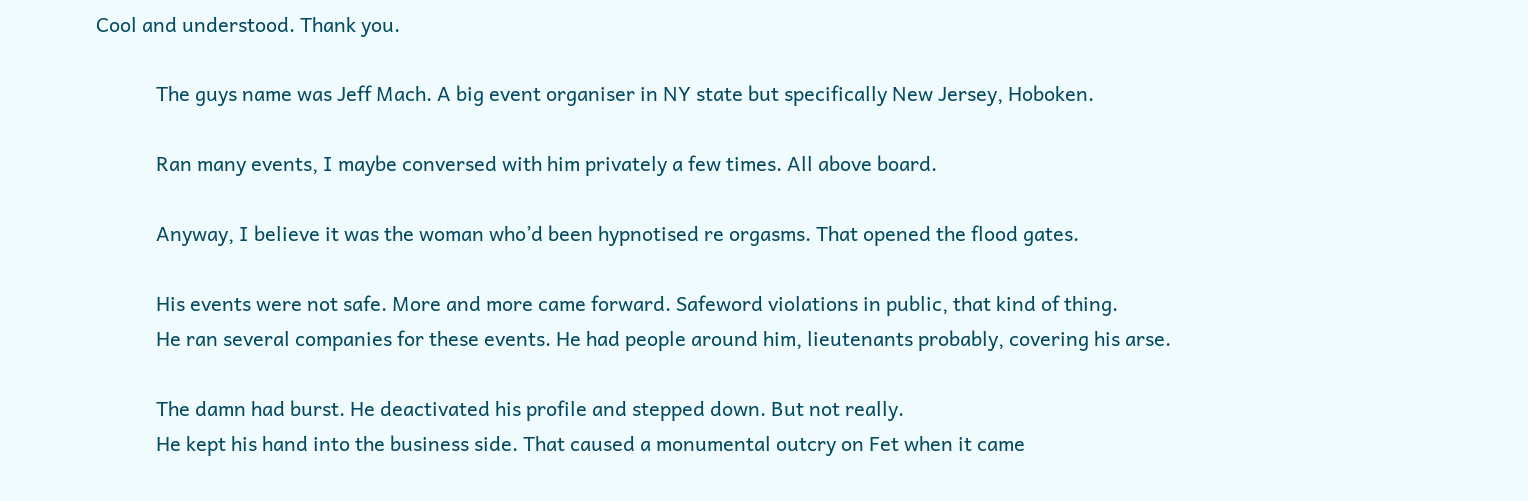Cool and understood. Thank you.

            The guys name was Jeff Mach. A big event organiser in NY state but specifically New Jersey, Hoboken.

            Ran many events, I maybe conversed with him privately a few times. All above board.

            Anyway, I believe it was the woman who’d been hypnotised re orgasms. That opened the flood gates.

            His events were not safe. More and more came forward. Safeword violations in public, that kind of thing.
            He ran several companies for these events. He had people around him, lieutenants probably, covering his arse.

            The damn had burst. He deactivated his profile and stepped down. But not really.
            He kept his hand into the business side. That caused a monumental outcry on Fet when it came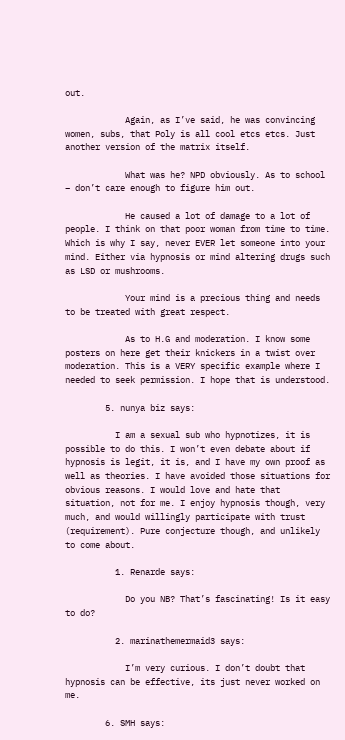out.

            Again, as I’ve said, he was convincing women, subs, that Poly is all cool etcs etcs. Just another version of the matrix itself.

            What was he? NPD obviously. As to school – don’t care enough to figure him out.

            He caused a lot of damage to a lot of people. I think on that poor woman from time to time. Which is why I say, never EVER let someone into your mind. Either via hypnosis or mind altering drugs such as LSD or mushrooms.

            Your mind is a precious thing and needs to be treated with great respect.

            As to H.G and moderation. I know some posters on here get their knickers in a twist over moderation. This is a VERY specific example where I needed to seek permission. I hope that is understood.

        5. nunya biz says:

          I am a sexual sub who hypnotizes, it is possible to do this. I won’t even debate about if hypnosis is legit, it is, and I have my own proof as well as theories. I have avoided those situations for obvious reasons. I would love and hate that situation, not for me. I enjoy hypnosis though, very much, and would willingly participate with trust (requirement). Pure conjecture though, and unlikely to come about.

          1. Renarde says:

            Do you NB? That’s fascinating! Is it easy to do?

          2. marinathemermaid3 says:

            I’m very curious. I don’t doubt that hypnosis can be effective, its just never worked on me.

        6. SMH says: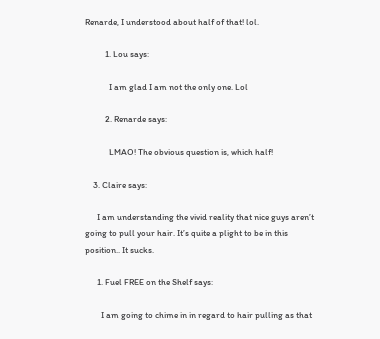Renarde, I understood about half of that! lol.

          1. Lou says:

            I am glad I am not the only one. Lol

          2. Renarde says:

            LMAO! The obvious question is, which half!

    3. Claire says:

      I am understanding the vivid reality that nice guys aren’t going to pull your hair. It’s quite a plight to be in this position.. It sucks.

      1. Fuel FREE on the Shelf says:

        I am going to chime in in regard to hair pulling as that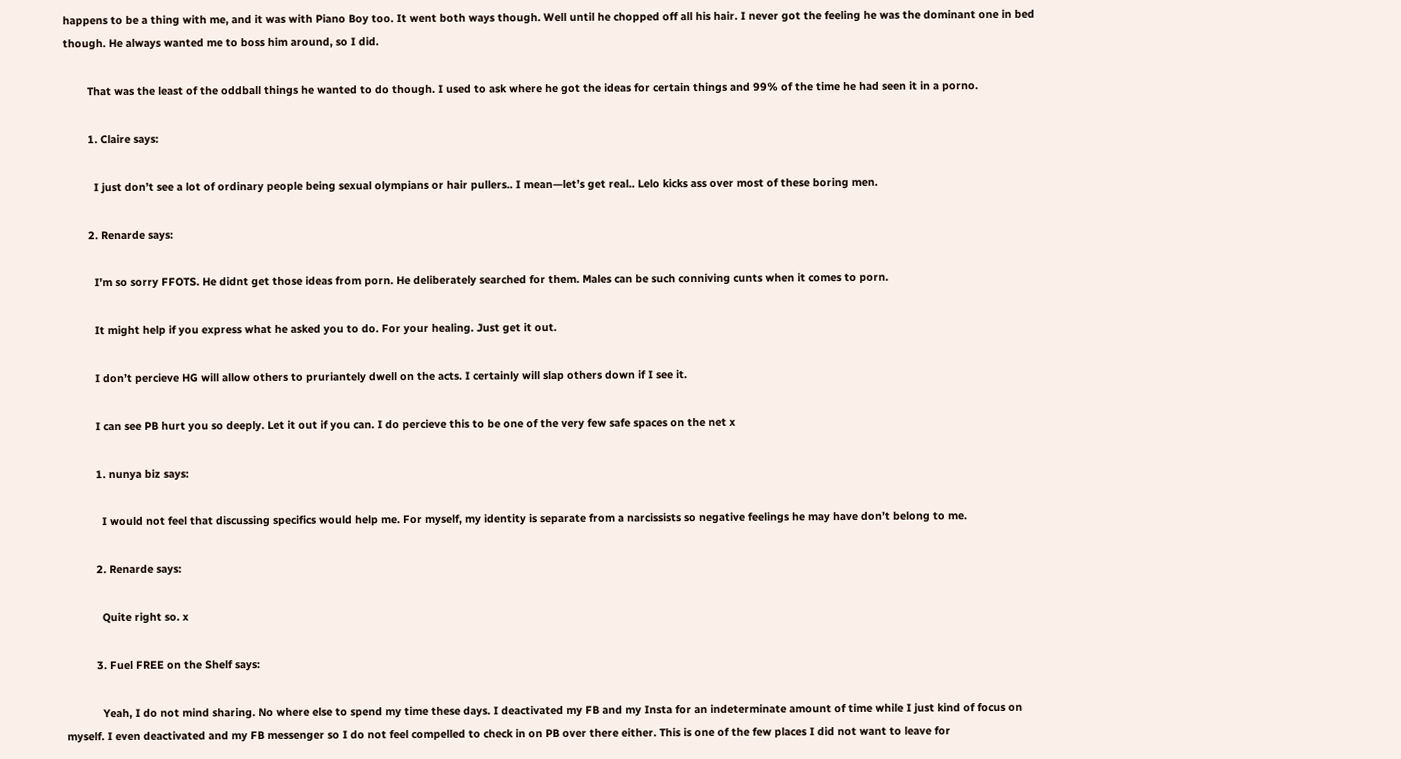happens to be a thing with me, and it was with Piano Boy too. It went both ways though. Well until he chopped off all his hair. I never got the feeling he was the dominant one in bed though. He always wanted me to boss him around, so I did.

        That was the least of the oddball things he wanted to do though. I used to ask where he got the ideas for certain things and 99% of the time he had seen it in a porno.

        1. Claire says:

          I just don’t see a lot of ordinary people being sexual olympians or hair pullers.. I mean—let’s get real.. Lelo kicks ass over most of these boring men.

        2. Renarde says:

          I’m so sorry FFOTS. He didnt get those ideas from porn. He deliberately searched for them. Males can be such conniving cunts when it comes to porn.

          It might help if you express what he asked you to do. For your healing. Just get it out.

          I don’t percieve HG will allow others to pruriantely dwell on the acts. I certainly will slap others down if I see it.

          I can see PB hurt you so deeply. Let it out if you can. I do percieve this to be one of the very few safe spaces on the net x

          1. nunya biz says:

            I would not feel that discussing specifics would help me. For myself, my identity is separate from a narcissists so negative feelings he may have don’t belong to me.

          2. Renarde says:

            Quite right so. x

          3. Fuel FREE on the Shelf says:

            Yeah, I do not mind sharing. No where else to spend my time these days. I deactivated my FB and my Insta for an indeterminate amount of time while I just kind of focus on myself. I even deactivated and my FB messenger so I do not feel compelled to check in on PB over there either. This is one of the few places I did not want to leave for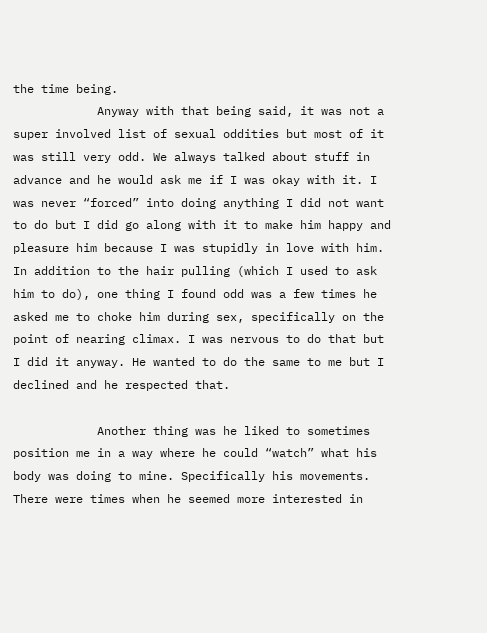the time being.
            Anyway with that being said, it was not a super involved list of sexual oddities but most of it was still very odd. We always talked about stuff in advance and he would ask me if I was okay with it. I was never “forced” into doing anything I did not want to do but I did go along with it to make him happy and pleasure him because I was stupidly in love with him. In addition to the hair pulling (which I used to ask him to do), one thing I found odd was a few times he asked me to choke him during sex, specifically on the point of nearing climax. I was nervous to do that but I did it anyway. He wanted to do the same to me but I declined and he respected that.

            Another thing was he liked to sometimes position me in a way where he could “watch” what his body was doing to mine. Specifically his movements. There were times when he seemed more interested in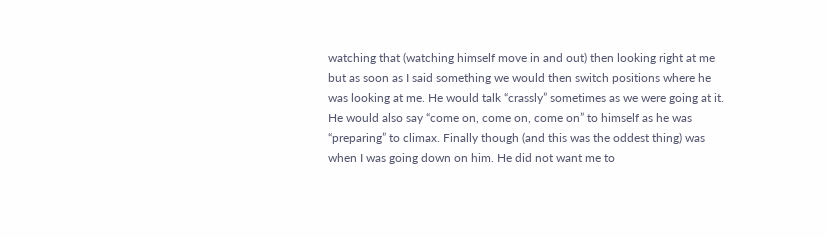watching that (watching himself move in and out) then looking right at me but as soon as I said something we would then switch positions where he was looking at me. He would talk “crassly” sometimes as we were going at it. He would also say “come on, come on, come on” to himself as he was “preparing” to climax. Finally though (and this was the oddest thing) was when I was going down on him. He did not want me to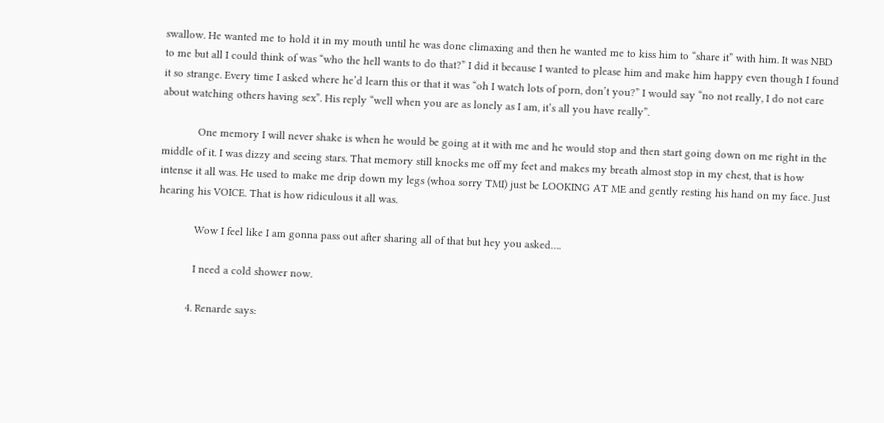swallow. He wanted me to hold it in my mouth until he was done climaxing and then he wanted me to kiss him to “share it” with him. It was NBD to me but all I could think of was “who the hell wants to do that?” I did it because I wanted to please him and make him happy even though I found it so strange. Every time I asked where he’d learn this or that it was “oh I watch lots of porn, don’t you?” I would say “no not really, I do not care about watching others having sex”. His reply “well when you are as lonely as I am, it’s all you have really”.

            One memory I will never shake is when he would be going at it with me and he would stop and then start going down on me right in the middle of it. I was dizzy and seeing stars. That memory still knocks me off my feet and makes my breath almost stop in my chest, that is how intense it all was. He used to make me drip down my legs (whoa sorry TMI) just be LOOKING AT ME and gently resting his hand on my face. Just hearing his VOICE. That is how ridiculous it all was.

            Wow I feel like I am gonna pass out after sharing all of that but hey you asked….

            I need a cold shower now.

          4. Renarde says: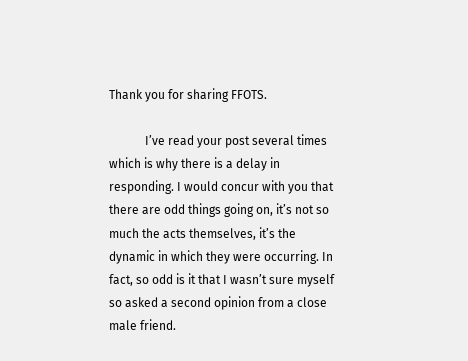Thank you for sharing FFOTS.

            I’ve read your post several times which is why there is a delay in responding. I would concur with you that there are odd things going on, it’s not so much the acts themselves, it’s the dynamic in which they were occurring. In fact, so odd is it that I wasn’t sure myself so asked a second opinion from a close male friend.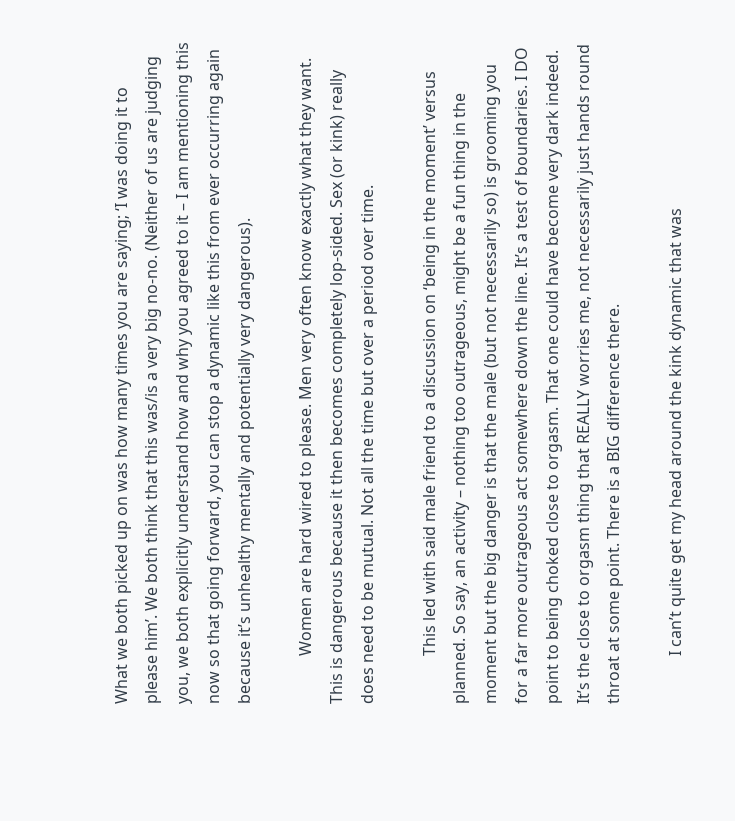What we both picked up on was how many times you are saying; ‘I was doing it to please him’. We both think that this was/is a very big no-no. (Neither of us are judging you, we both explicitly understand how and why you agreed to it – I am mentioning this now so that going forward, you can stop a dynamic like this from ever occurring again because it’s unhealthy mentally and potentially very dangerous).

            Women are hard wired to please. Men very often know exactly what they want. This is dangerous because it then becomes completely lop-sided. Sex (or kink) really does need to be mutual. Not all the time but over a period over time.

            This led with said male friend to a discussion on ‘being in the moment’ versus planned. So say, an activity – nothing too outrageous, might be a fun thing in the moment but the big danger is that the male (but not necessarily so) is grooming you for a far more outrageous act somewhere down the line. It’s a test of boundaries. I DO point to being choked close to orgasm. That one could have become very dark indeed. It’s the close to orgasm thing that REALLY worries me, not necessarily just hands round throat at some point. There is a BIG difference there.

            I can’t quite get my head around the kink dynamic that was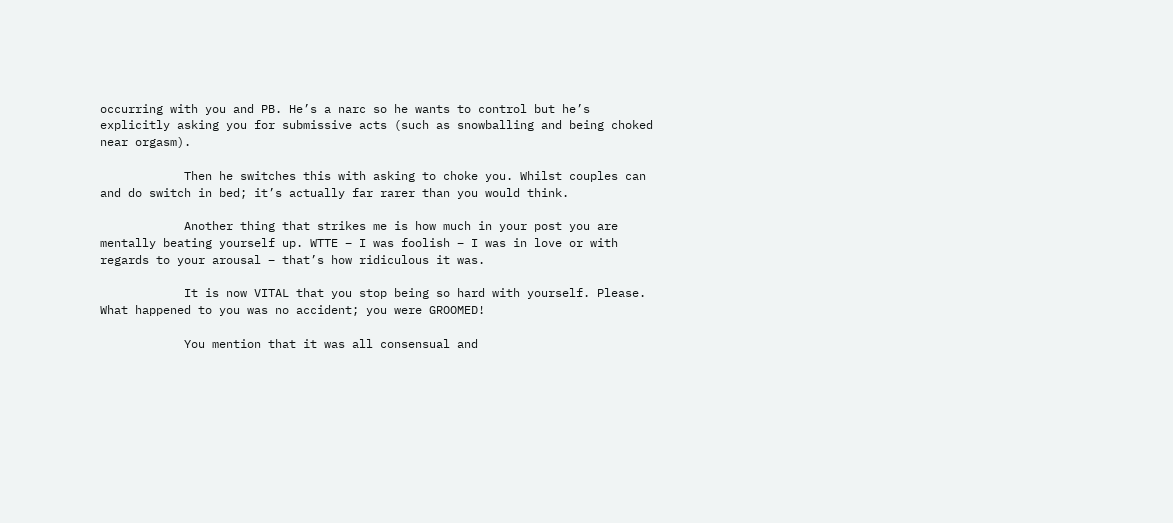occurring with you and PB. He’s a narc so he wants to control but he’s explicitly asking you for submissive acts (such as snowballing and being choked near orgasm).

            Then he switches this with asking to choke you. Whilst couples can and do switch in bed; it’s actually far rarer than you would think.

            Another thing that strikes me is how much in your post you are mentally beating yourself up. WTTE – I was foolish – I was in love or with regards to your arousal – that’s how ridiculous it was.

            It is now VITAL that you stop being so hard with yourself. Please. What happened to you was no accident; you were GROOMED!

            You mention that it was all consensual and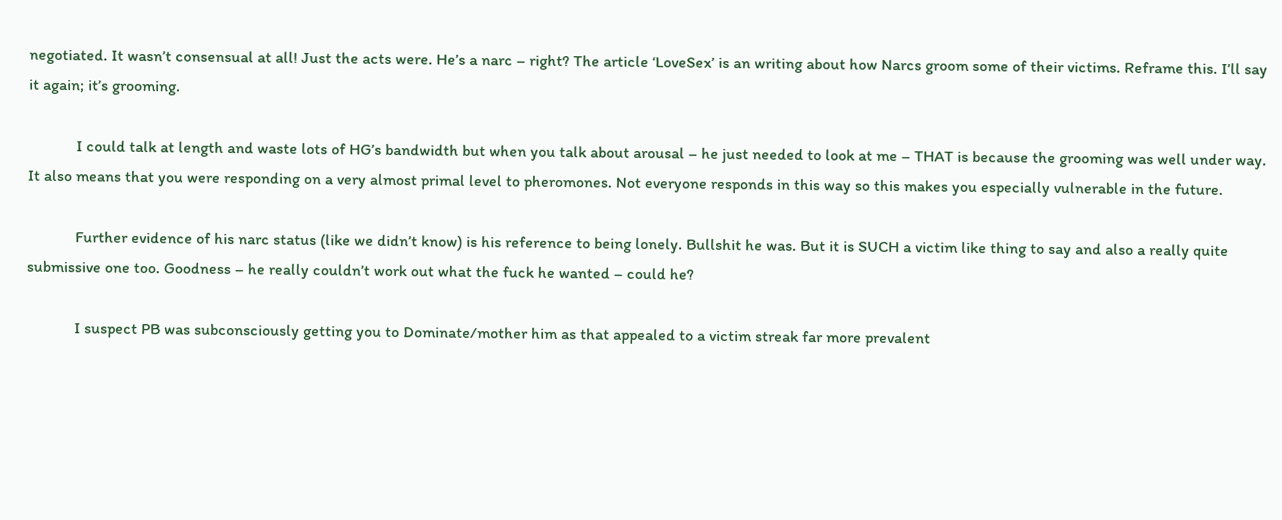negotiated. It wasn’t consensual at all! Just the acts were. He’s a narc – right? The article ‘LoveSex’ is an writing about how Narcs groom some of their victims. Reframe this. I’ll say it again; it’s grooming.

            I could talk at length and waste lots of HG’s bandwidth but when you talk about arousal – he just needed to look at me – THAT is because the grooming was well under way. It also means that you were responding on a very almost primal level to pheromones. Not everyone responds in this way so this makes you especially vulnerable in the future.

            Further evidence of his narc status (like we didn’t know) is his reference to being lonely. Bullshit he was. But it is SUCH a victim like thing to say and also a really quite submissive one too. Goodness – he really couldn’t work out what the fuck he wanted – could he?

            I suspect PB was subconsciously getting you to Dominate/mother him as that appealed to a victim streak far more prevalent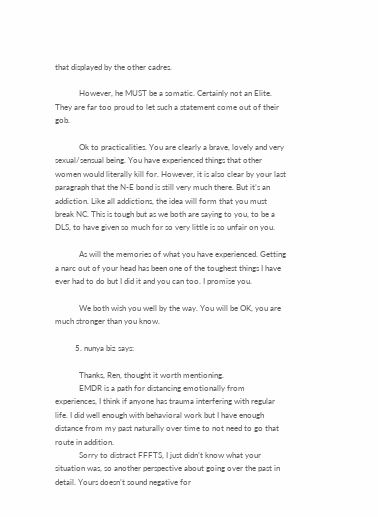that displayed by the other cadres.

            However, he MUST be a somatic. Certainly not an Elite. They are far too proud to let such a statement come out of their gob.

            Ok to practicalities. You are clearly a brave, lovely and very sexual/sensual being. You have experienced things that other women would literally kill for. However, it is also clear by your last paragraph that the N-E bond is still very much there. But it’s an addiction. Like all addictions, the idea will form that you must break NC. This is tough but as we both are saying to you, to be a DLS, to have given so much for so very little is so unfair on you.

            As will the memories of what you have experienced. Getting a narc out of your head has been one of the toughest things I have ever had to do but I did it and you can too. I promise you.

            We both wish you well by the way. You will be OK, you are much stronger than you know.

          5. nunya biz says:

            Thanks, Ren, thought it worth mentioning.
            EMDR is a path for distancing emotionally from experiences, I think if anyone has trauma interfering with regular life. I did well enough with behavioral work but I have enough distance from my past naturally over time to not need to go that route in addition.
            Sorry to distract FFFTS, I just didn’t know what your situation was, so another perspective about going over the past in detail. Yours doesn’t sound negative for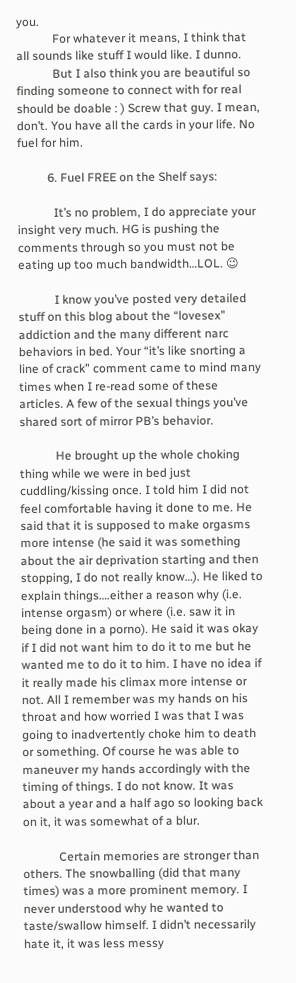you.
            For whatever it means, I think that all sounds like stuff I would like. I dunno.
            But I also think you are beautiful so finding someone to connect with for real should be doable : ) Screw that guy. I mean, don’t. You have all the cards in your life. No fuel for him.

          6. Fuel FREE on the Shelf says:

            It’s no problem, I do appreciate your insight very much. HG is pushing the comments through so you must not be eating up too much bandwidth…LOL. 😉

            I know you’ve posted very detailed stuff on this blog about the “lovesex” addiction and the many different narc behaviors in bed. Your “it’s like snorting a line of crack” comment came to mind many times when I re-read some of these articles. A few of the sexual things you’ve shared sort of mirror PB’s behavior.

            He brought up the whole choking thing while we were in bed just cuddling/kissing once. I told him I did not feel comfortable having it done to me. He said that it is supposed to make orgasms more intense (he said it was something about the air deprivation starting and then stopping, I do not really know…). He liked to explain things….either a reason why (i.e. intense orgasm) or where (i.e. saw it in being done in a porno). He said it was okay if I did not want him to do it to me but he wanted me to do it to him. I have no idea if it really made his climax more intense or not. All I remember was my hands on his throat and how worried I was that I was going to inadvertently choke him to death or something. Of course he was able to maneuver my hands accordingly with the timing of things. I do not know. It was about a year and a half ago so looking back on it, it was somewhat of a blur.

            Certain memories are stronger than others. The snowballing (did that many times) was a more prominent memory. I never understood why he wanted to taste/swallow himself. I didn’t necessarily hate it, it was less messy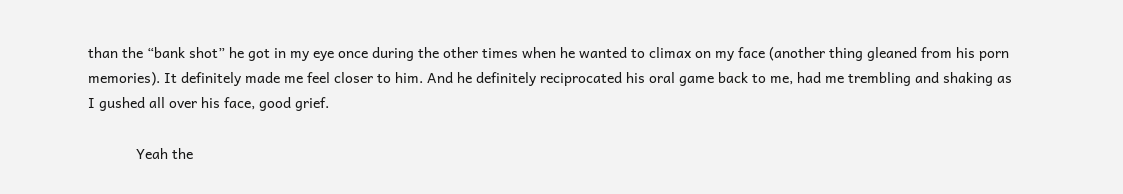than the “bank shot” he got in my eye once during the other times when he wanted to climax on my face (another thing gleaned from his porn memories). It definitely made me feel closer to him. And he definitely reciprocated his oral game back to me, had me trembling and shaking as I gushed all over his face, good grief.

            Yeah the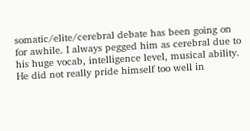somatic/elite/cerebral debate has been going on for awhile. I always pegged him as cerebral due to his huge vocab, intelligence level, musical ability. He did not really pride himself too well in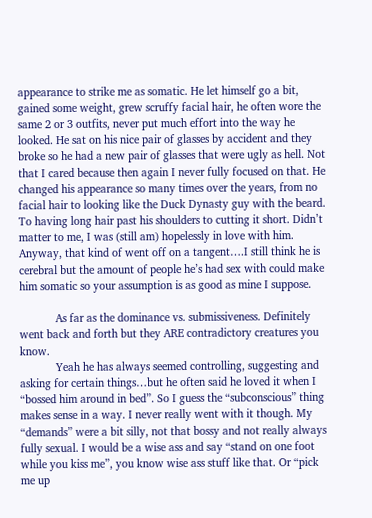appearance to strike me as somatic. He let himself go a bit, gained some weight, grew scruffy facial hair, he often wore the same 2 or 3 outfits, never put much effort into the way he looked. He sat on his nice pair of glasses by accident and they broke so he had a new pair of glasses that were ugly as hell. Not that I cared because then again I never fully focused on that. He changed his appearance so many times over the years, from no facial hair to looking like the Duck Dynasty guy with the beard. To having long hair past his shoulders to cutting it short. Didn’t matter to me, I was (still am) hopelessly in love with him. Anyway, that kind of went off on a tangent….I still think he is cerebral but the amount of people he’s had sex with could make him somatic so your assumption is as good as mine I suppose.

            As far as the dominance vs. submissiveness. Definitely went back and forth but they ARE contradictory creatures you know.
            Yeah he has always seemed controlling, suggesting and asking for certain things…but he often said he loved it when I “bossed him around in bed”. So I guess the “subconscious” thing makes sense in a way. I never really went with it though. My “demands” were a bit silly, not that bossy and not really always fully sexual. I would be a wise ass and say “stand on one foot while you kiss me”, you know wise ass stuff like that. Or “pick me up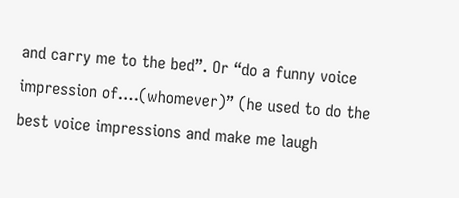and carry me to the bed”. Or “do a funny voice impression of….(whomever)” (he used to do the best voice impressions and make me laugh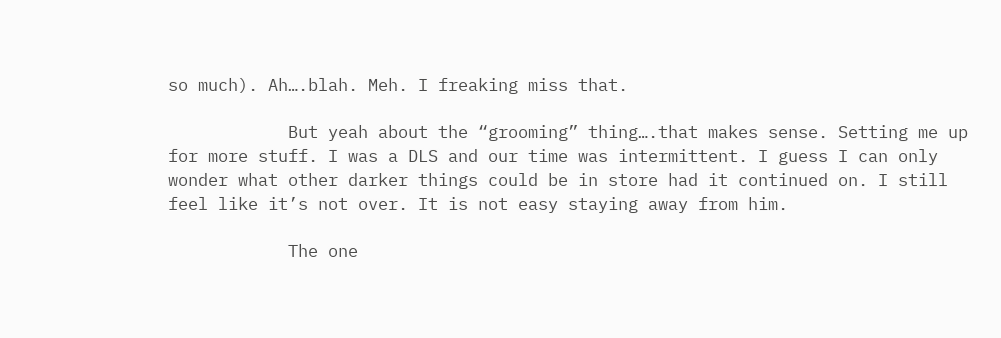so much). Ah….blah. Meh. I freaking miss that.

            But yeah about the “grooming” thing….that makes sense. Setting me up for more stuff. I was a DLS and our time was intermittent. I guess I can only wonder what other darker things could be in store had it continued on. I still feel like it’s not over. It is not easy staying away from him.

            The one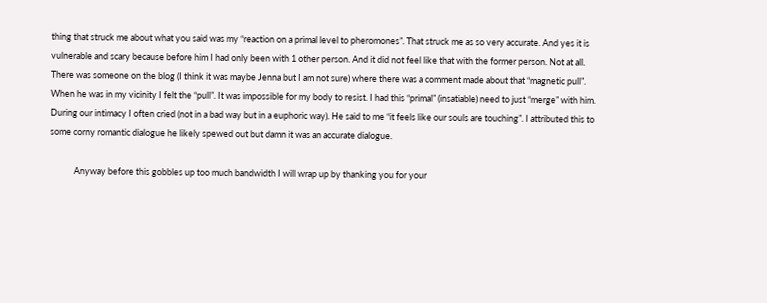thing that struck me about what you said was my “reaction on a primal level to pheromones”. That struck me as so very accurate. And yes it is vulnerable and scary because before him I had only been with 1 other person. And it did not feel like that with the former person. Not at all. There was someone on the blog (I think it was maybe Jenna but I am not sure) where there was a comment made about that “magnetic pull”. When he was in my vicinity I felt the “pull”. It was impossible for my body to resist. I had this “primal” (insatiable) need to just “merge” with him. During our intimacy I often cried (not in a bad way but in a euphoric way). He said to me “it feels like our souls are touching”. I attributed this to some corny romantic dialogue he likely spewed out but damn it was an accurate dialogue.

            Anyway before this gobbles up too much bandwidth I will wrap up by thanking you for your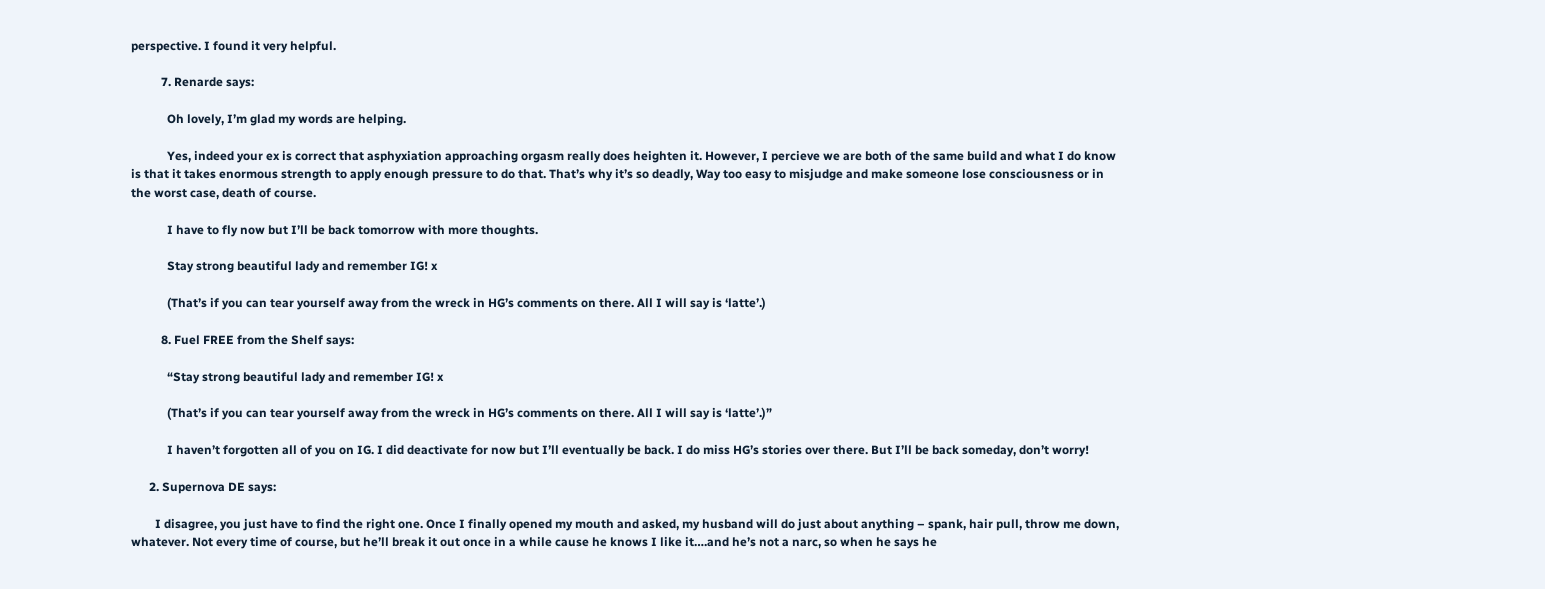perspective. I found it very helpful.

          7. Renarde says:

            Oh lovely, I’m glad my words are helping.

            Yes, indeed your ex is correct that asphyxiation approaching orgasm really does heighten it. However, I percieve we are both of the same build and what I do know is that it takes enormous strength to apply enough pressure to do that. That’s why it’s so deadly, Way too easy to misjudge and make someone lose consciousness or in the worst case, death of course.

            I have to fly now but I’ll be back tomorrow with more thoughts.

            Stay strong beautiful lady and remember IG! x

            (That’s if you can tear yourself away from the wreck in HG’s comments on there. All I will say is ‘latte’.)

          8. Fuel FREE from the Shelf says:

            “Stay strong beautiful lady and remember IG! x

            (That’s if you can tear yourself away from the wreck in HG’s comments on there. All I will say is ‘latte’.)”

            I haven’t forgotten all of you on IG. I did deactivate for now but I’ll eventually be back. I do miss HG’s stories over there. But I’ll be back someday, don’t worry!

      2. Supernova DE says:

        I disagree, you just have to find the right one. Once I finally opened my mouth and asked, my husband will do just about anything – spank, hair pull, throw me down, whatever. Not every time of course, but he’ll break it out once in a while cause he knows I like it….and he’s not a narc, so when he says he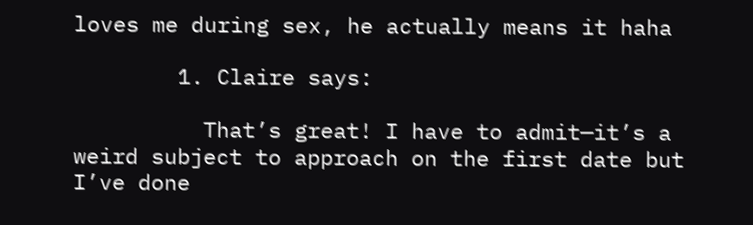loves me during sex, he actually means it haha

        1. Claire says:

          That’s great! I have to admit—it’s a weird subject to approach on the first date but I’ve done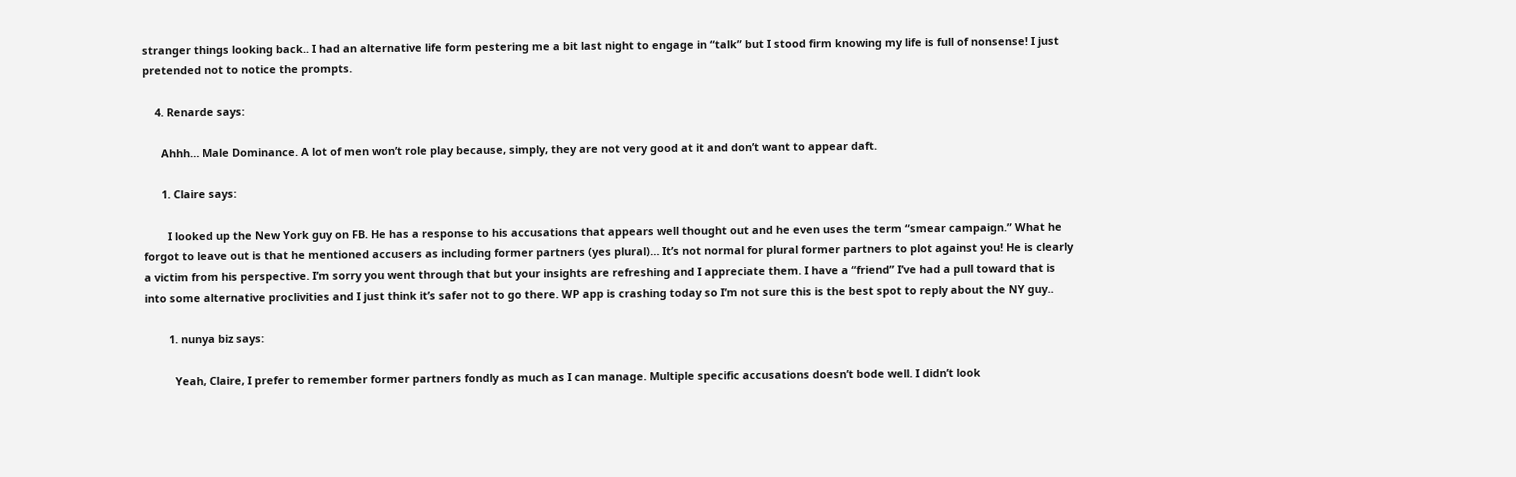stranger things looking back.. I had an alternative life form pestering me a bit last night to engage in “talk” but I stood firm knowing my life is full of nonsense! I just pretended not to notice the prompts.

    4. Renarde says:

      Ahhh… Male Dominance. A lot of men won’t role play because, simply, they are not very good at it and don’t want to appear daft.

      1. Claire says:

        I looked up the New York guy on FB. He has a response to his accusations that appears well thought out and he even uses the term “smear campaign.” What he forgot to leave out is that he mentioned accusers as including former partners (yes plural)… It’s not normal for plural former partners to plot against you! He is clearly a victim from his perspective. I’m sorry you went through that but your insights are refreshing and I appreciate them. I have a “friend” I’ve had a pull toward that is into some alternative proclivities and I just think it’s safer not to go there. WP app is crashing today so I’m not sure this is the best spot to reply about the NY guy..

        1. nunya biz says:

          Yeah, Claire, I prefer to remember former partners fondly as much as I can manage. Multiple specific accusations doesn’t bode well. I didn’t look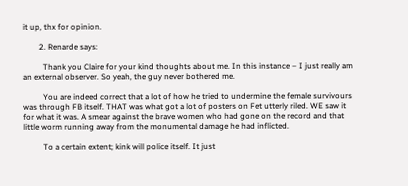it up, thx for opinion.

        2. Renarde says:

          Thank you Claire for your kind thoughts about me. In this instance – I just really am an external observer. So yeah, the guy never bothered me.

          You are indeed correct that a lot of how he tried to undermine the female survivours was through FB itself. THAT was what got a lot of posters on Fet utterly riled. WE saw it for what it was. A smear against the brave women who had gone on the record and that little worm running away from the monumental damage he had inflicted.

          To a certain extent; kink will police itself. It just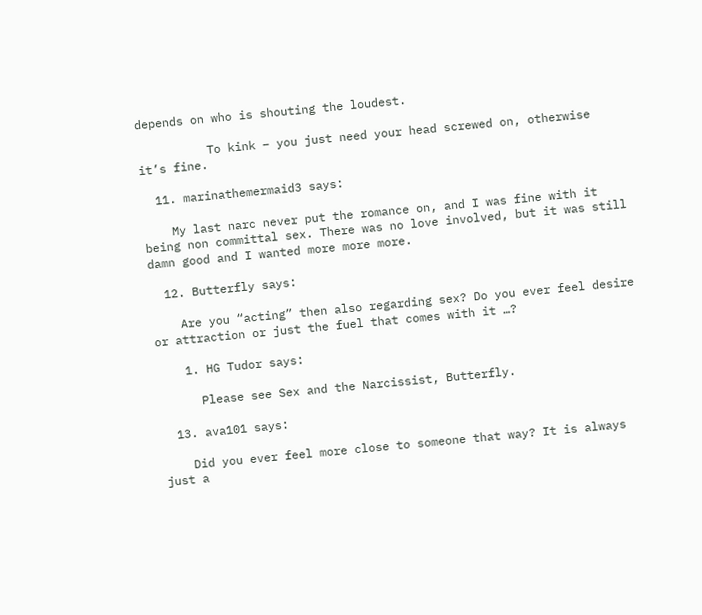depends on who is shouting the loudest.

          To kink – you just need your head screwed on, otherwise it’s fine.

  11. marinathemermaid3 says:

    My last narc never put the romance on, and I was fine with it being non committal sex. There was no love involved, but it was still damn good and I wanted more more more.

  12. Butterfly says:

    Are you “acting” then also regarding sex? Do you ever feel desire or attraction or just the fuel that comes with it …?

    1. HG Tudor says:

      Please see Sex and the Narcissist, Butterfly.

  13. ava101 says:

    Did you ever feel more close to someone that way? It is always just a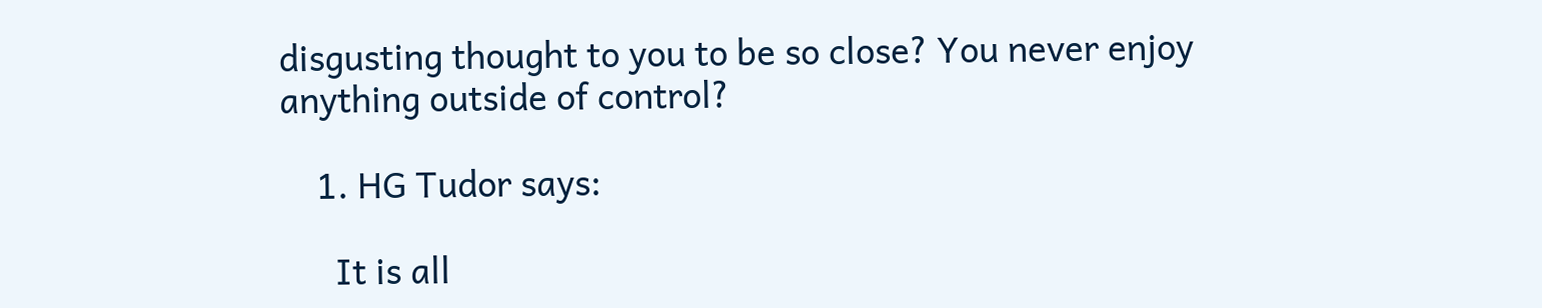disgusting thought to you to be so close? You never enjoy anything outside of control?

    1. HG Tudor says:

      It is all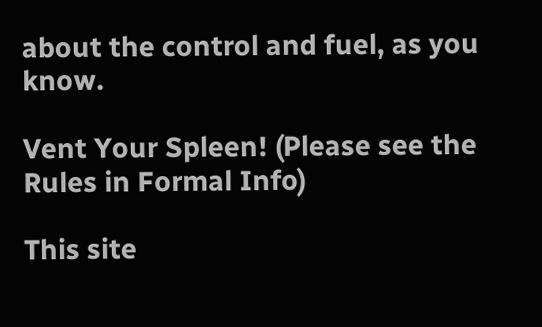about the control and fuel, as you know.

Vent Your Spleen! (Please see the Rules in Formal Info)

This site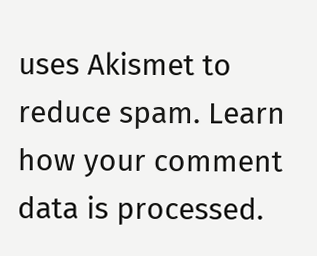uses Akismet to reduce spam. Learn how your comment data is processed.